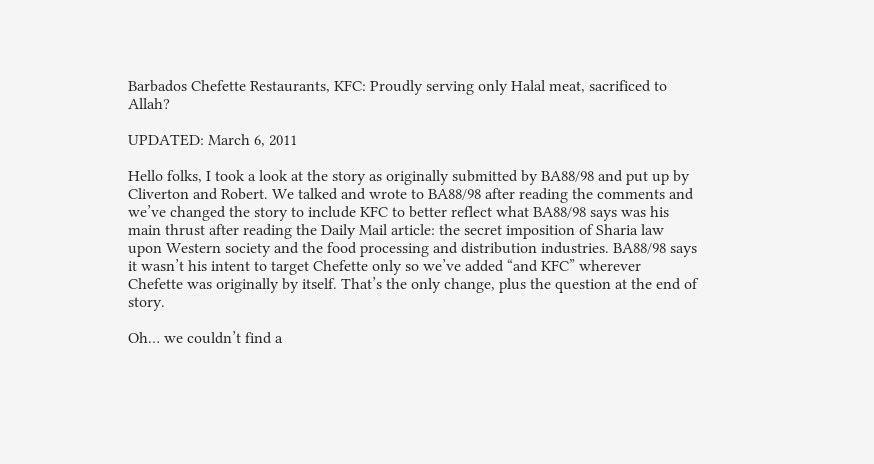Barbados Chefette Restaurants, KFC: Proudly serving only Halal meat, sacrificed to Allah?

UPDATED: March 6, 2011

Hello folks, I took a look at the story as originally submitted by BA88/98 and put up by Cliverton and Robert. We talked and wrote to BA88/98 after reading the comments and we’ve changed the story to include KFC to better reflect what BA88/98 says was his main thrust after reading the Daily Mail article: the secret imposition of Sharia law upon Western society and the food processing and distribution industries. BA88/98 says it wasn’t his intent to target Chefette only so we’ve added “and KFC” wherever Chefette was originally by itself. That’s the only change, plus the question at the end of story.

Oh… we couldn’t find a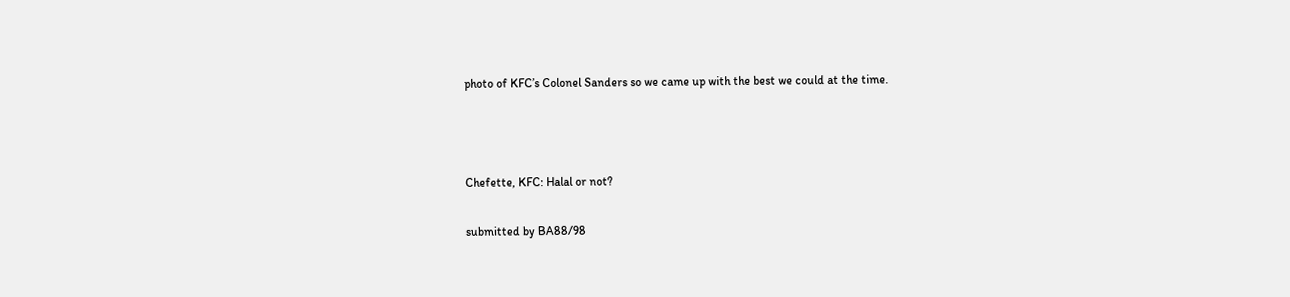photo of KFC’s Colonel Sanders so we came up with the best we could at the time.



Chefette, KFC: Halal or not?

submitted by BA88/98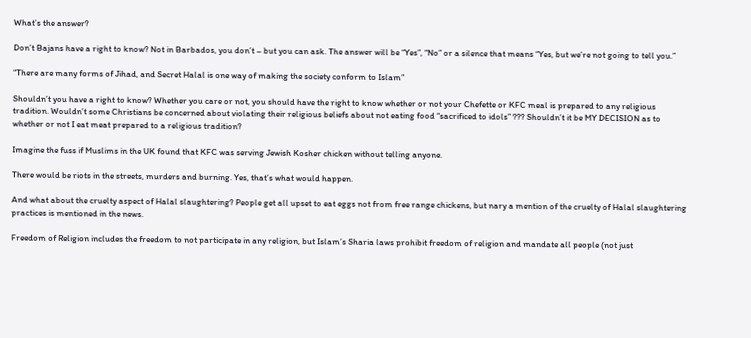What’s the answer?

Don’t Bajans have a right to know? Not in Barbados, you don’t – but you can ask. The answer will be “Yes”, “No” or a silence that means “Yes, but we’re not going to tell you.”

“There are many forms of Jihad, and Secret Halal is one way of making the society conform to Islam”

Shouldn’t you have a right to know? Whether you care or not, you should have the right to know whether or not your Chefette or KFC meal is prepared to any religious tradition. Wouldn’t some Christians be concerned about violating their religious beliefs about not eating food “sacrificed to idols” ??? Shouldn’t it be MY DECISION as to whether or not I eat meat prepared to a religious tradition?

Imagine the fuss if Muslims in the UK found that KFC was serving Jewish Kosher chicken without telling anyone.

There would be riots in the streets, murders and burning. Yes, that’s what would happen.

And what about the cruelty aspect of Halal slaughtering? People get all upset to eat eggs not from free range chickens, but nary a mention of the cruelty of Halal slaughtering practices is mentioned in the news.

Freedom of Religion includes the freedom to not participate in any religion, but Islam’s Sharia laws prohibit freedom of religion and mandate all people (not just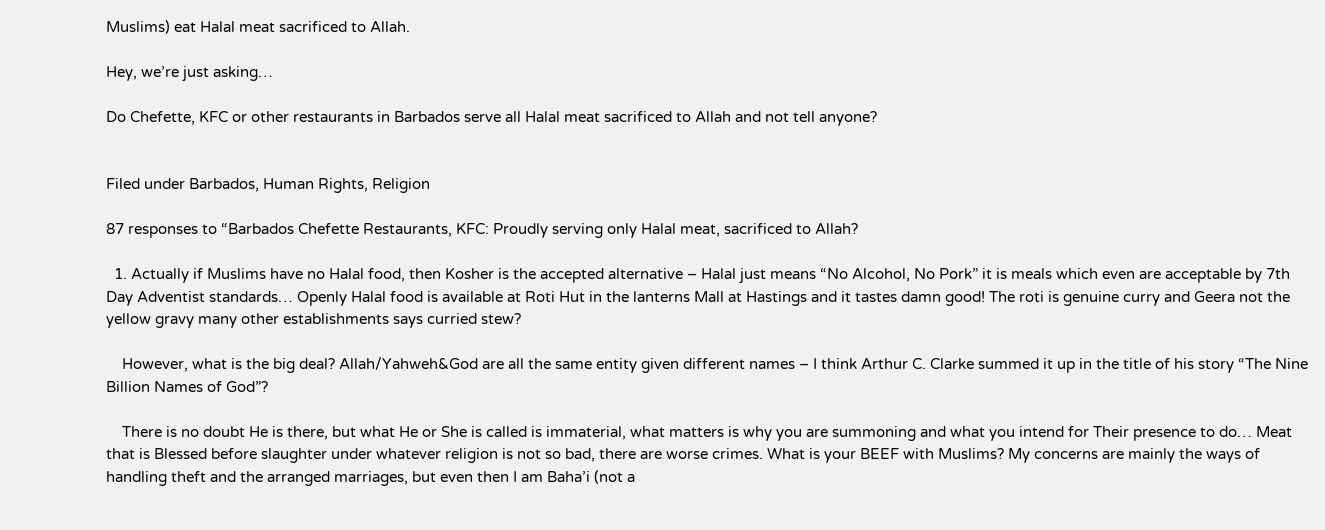Muslims) eat Halal meat sacrificed to Allah.

Hey, we’re just asking…

Do Chefette, KFC or other restaurants in Barbados serve all Halal meat sacrificed to Allah and not tell anyone?


Filed under Barbados, Human Rights, Religion

87 responses to “Barbados Chefette Restaurants, KFC: Proudly serving only Halal meat, sacrificed to Allah?

  1. Actually if Muslims have no Halal food, then Kosher is the accepted alternative – Halal just means “No Alcohol, No Pork” it is meals which even are acceptable by 7th Day Adventist standards… Openly Halal food is available at Roti Hut in the lanterns Mall at Hastings and it tastes damn good! The roti is genuine curry and Geera not the yellow gravy many other establishments says curried stew?

    However, what is the big deal? Allah/Yahweh&God are all the same entity given different names – I think Arthur C. Clarke summed it up in the title of his story “The Nine Billion Names of God”?

    There is no doubt He is there, but what He or She is called is immaterial, what matters is why you are summoning and what you intend for Their presence to do… Meat that is Blessed before slaughter under whatever religion is not so bad, there are worse crimes. What is your BEEF with Muslims? My concerns are mainly the ways of handling theft and the arranged marriages, but even then I am Baha’i (not a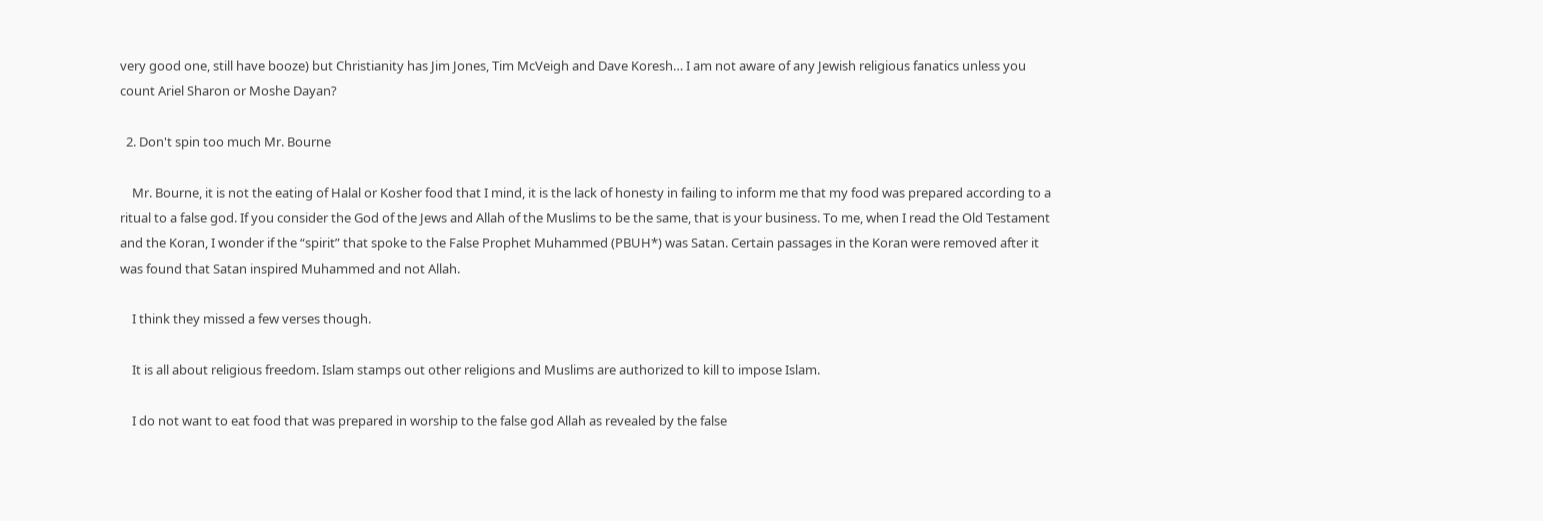very good one, still have booze) but Christianity has Jim Jones, Tim McVeigh and Dave Koresh… I am not aware of any Jewish religious fanatics unless you count Ariel Sharon or Moshe Dayan?

  2. Don't spin too much Mr. Bourne

    Mr. Bourne, it is not the eating of Halal or Kosher food that I mind, it is the lack of honesty in failing to inform me that my food was prepared according to a ritual to a false god. If you consider the God of the Jews and Allah of the Muslims to be the same, that is your business. To me, when I read the Old Testament and the Koran, I wonder if the “spirit” that spoke to the False Prophet Muhammed (PBUH*) was Satan. Certain passages in the Koran were removed after it was found that Satan inspired Muhammed and not Allah.

    I think they missed a few verses though.

    It is all about religious freedom. Islam stamps out other religions and Muslims are authorized to kill to impose Islam.

    I do not want to eat food that was prepared in worship to the false god Allah as revealed by the false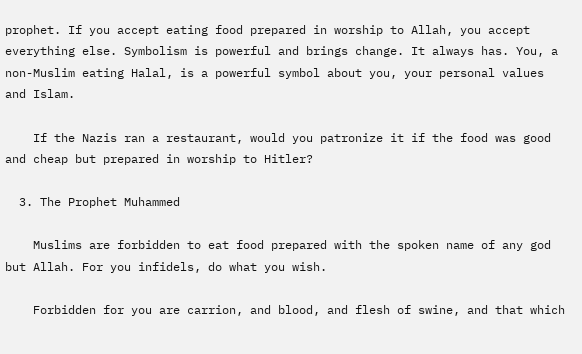prophet. If you accept eating food prepared in worship to Allah, you accept everything else. Symbolism is powerful and brings change. It always has. You, a non-Muslim eating Halal, is a powerful symbol about you, your personal values and Islam.

    If the Nazis ran a restaurant, would you patronize it if the food was good and cheap but prepared in worship to Hitler?

  3. The Prophet Muhammed

    Muslims are forbidden to eat food prepared with the spoken name of any god but Allah. For you infidels, do what you wish.

    Forbidden for you are carrion, and blood, and flesh of swine, and that which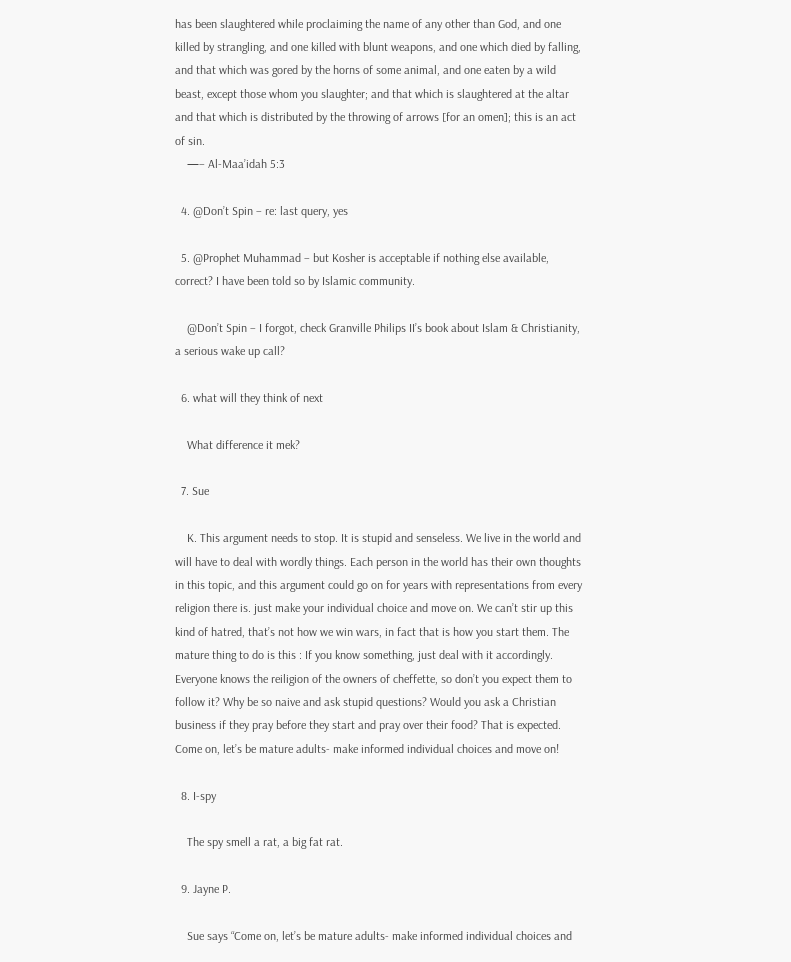has been slaughtered while proclaiming the name of any other than God, and one killed by strangling, and one killed with blunt weapons, and one which died by falling, and that which was gored by the horns of some animal, and one eaten by a wild beast, except those whom you slaughter; and that which is slaughtered at the altar and that which is distributed by the throwing of arrows [for an omen]; this is an act of sin.
    —– Al-Maa’idah 5:3

  4. @Don’t Spin – re: last query, yes

  5. @Prophet Muhammad – but Kosher is acceptable if nothing else available, correct? I have been told so by Islamic community.

    @Don’t Spin – I forgot, check Granville Philips II’s book about Islam & Christianity, a serious wake up call?

  6. what will they think of next

    What difference it mek?

  7. Sue

    K. This argument needs to stop. It is stupid and senseless. We live in the world and will have to deal with wordly things. Each person in the world has their own thoughts in this topic, and this argument could go on for years with representations from every religion there is. just make your individual choice and move on. We can’t stir up this kind of hatred, that’s not how we win wars, in fact that is how you start them. The mature thing to do is this : If you know something, just deal with it accordingly. Everyone knows the reiligion of the owners of cheffette, so don’t you expect them to follow it? Why be so naive and ask stupid questions? Would you ask a Christian business if they pray before they start and pray over their food? That is expected. Come on, let’s be mature adults- make informed individual choices and move on!

  8. I-spy

    The spy smell a rat, a big fat rat.

  9. Jayne P.

    Sue says “Come on, let’s be mature adults- make informed individual choices and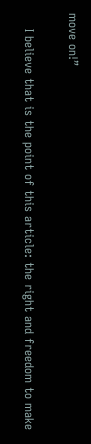move on!”

    I believe that is the point of this article: the right and freedom to make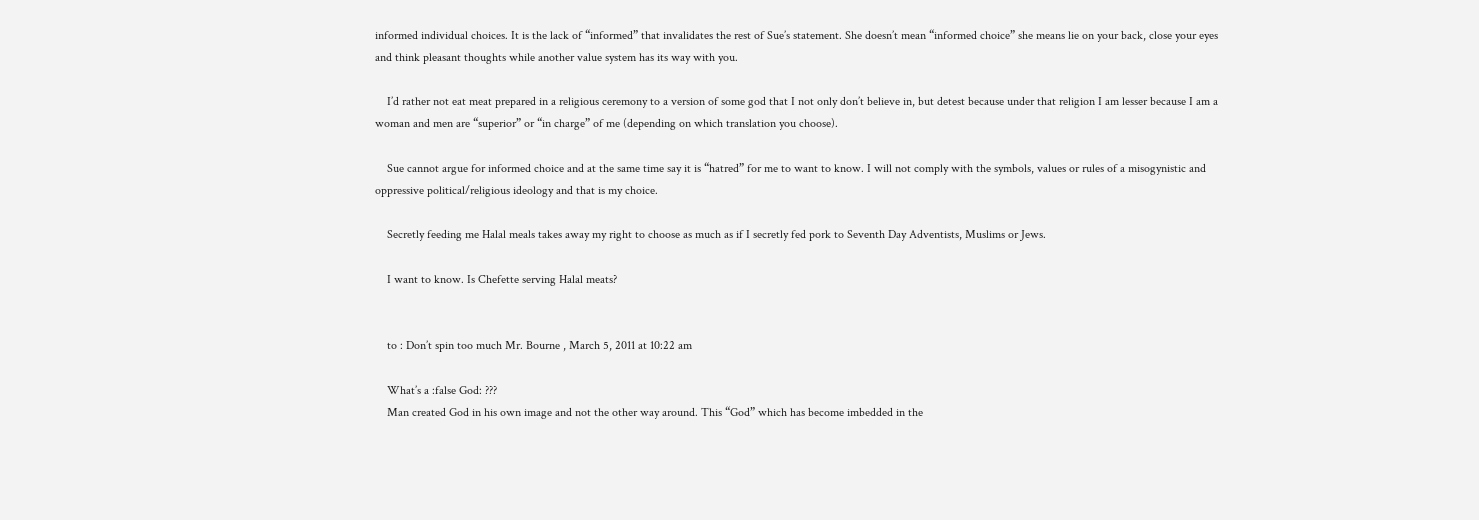informed individual choices. It is the lack of “informed” that invalidates the rest of Sue’s statement. She doesn’t mean “informed choice” she means lie on your back, close your eyes and think pleasant thoughts while another value system has its way with you.

    I’d rather not eat meat prepared in a religious ceremony to a version of some god that I not only don’t believe in, but detest because under that religion I am lesser because I am a woman and men are “superior” or “in charge” of me (depending on which translation you choose).

    Sue cannot argue for informed choice and at the same time say it is “hatred” for me to want to know. I will not comply with the symbols, values or rules of a misogynistic and oppressive political/religious ideology and that is my choice.

    Secretly feeding me Halal meals takes away my right to choose as much as if I secretly fed pork to Seventh Day Adventists, Muslims or Jews.

    I want to know. Is Chefette serving Halal meats?


    to : Don’t spin too much Mr. Bourne , March 5, 2011 at 10:22 am

    What’s a :false God: ???
    Man created God in his own image and not the other way around. This “God” which has become imbedded in the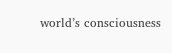world’s consciousness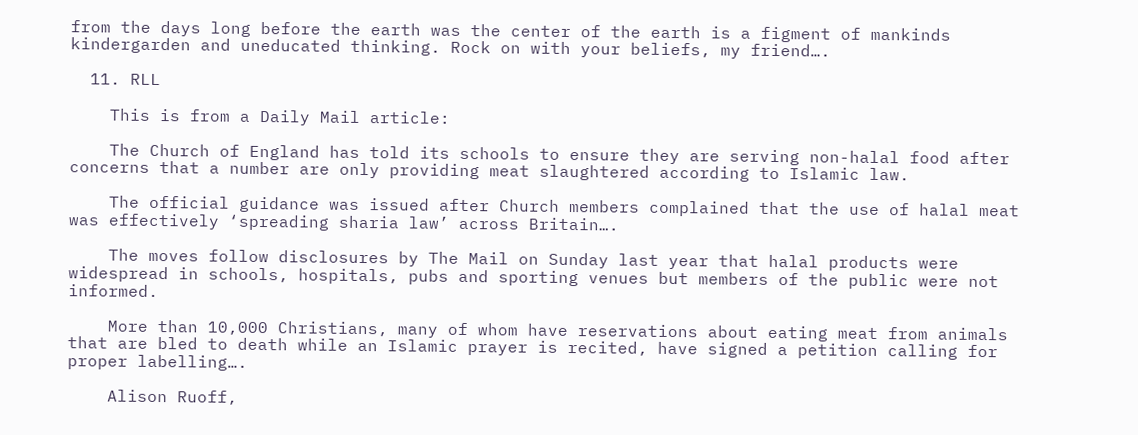from the days long before the earth was the center of the earth is a figment of mankinds kindergarden and uneducated thinking. Rock on with your beliefs, my friend….

  11. RLL

    This is from a Daily Mail article:

    The Church of England has told its schools to ensure they are serving non-halal food after concerns that a number are only providing meat slaughtered according to Islamic law.

    The official guidance was issued after Church members complained that the use of halal meat was effectively ‘spreading sharia law’ across Britain….

    The moves follow disclosures by The Mail on Sunday last year that halal products were widespread in schools, hospitals, pubs and sporting venues but members of the public were not informed.

    More than 10,000 Christians, many of whom have reservations about eating meat from animals that are bled to death while an Islamic prayer is recited, have signed a petition calling for proper labelling….

    Alison Ruoff,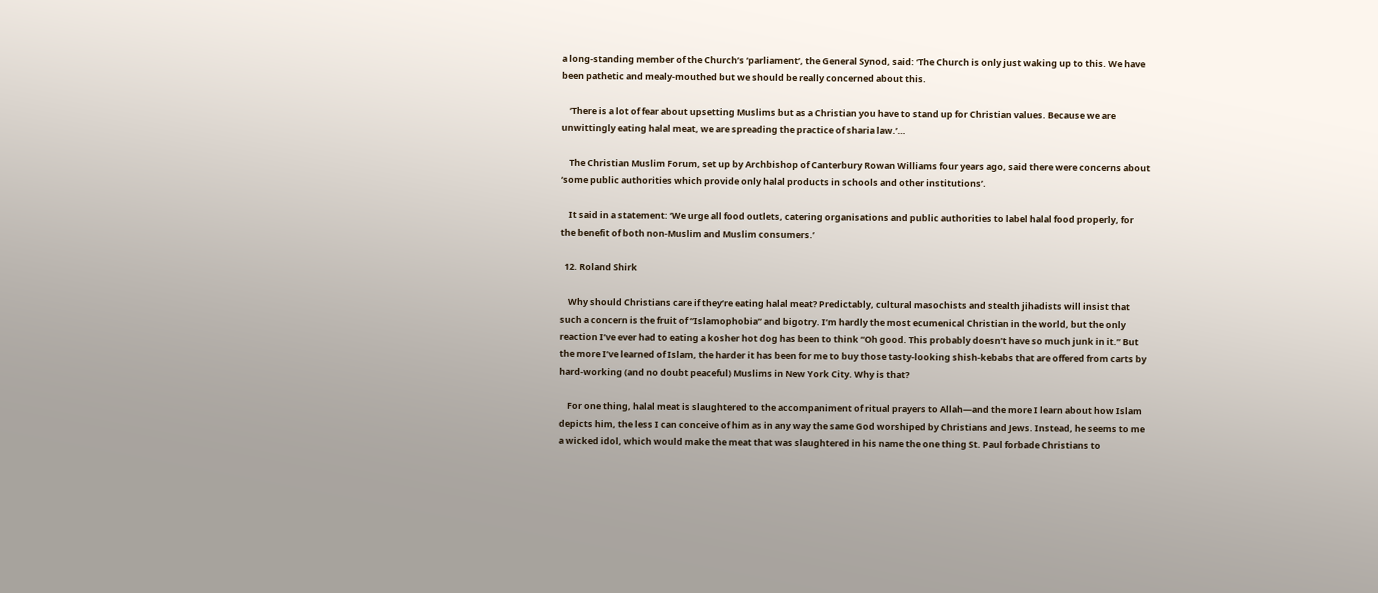a long-standing member of the Church’s ‘parliament’, the General Synod, said: ‘The Church is only just waking up to this. We have been pathetic and mealy-mouthed but we should be really concerned about this.

    ‘There is a lot of fear about upsetting Muslims but as a Christian you have to stand up for Christian values. Because we are unwittingly eating halal meat, we are spreading the practice of sharia law.’…

    The Christian Muslim Forum, set up by Archbishop of Canterbury Rowan Williams four years ago, said there were concerns about ‘some public authorities which provide only halal products in schools and other institutions’.

    It said in a statement: ‘We urge all food outlets, catering organisations and public authorities to label halal food properly, for the benefit of both non-Muslim and Muslim consumers.’

  12. Roland Shirk

    Why should Christians care if they’re eating halal meat? Predictably, cultural masochists and stealth jihadists will insist that such a concern is the fruit of “Islamophobia” and bigotry. I’m hardly the most ecumenical Christian in the world, but the only reaction I’ve ever had to eating a kosher hot dog has been to think “Oh good. This probably doesn’t have so much junk in it.” But the more I’ve learned of Islam, the harder it has been for me to buy those tasty-looking shish-kebabs that are offered from carts by hard-working (and no doubt peaceful) Muslims in New York City. Why is that?

    For one thing, halal meat is slaughtered to the accompaniment of ritual prayers to Allah—and the more I learn about how Islam depicts him, the less I can conceive of him as in any way the same God worshiped by Christians and Jews. Instead, he seems to me a wicked idol, which would make the meat that was slaughtered in his name the one thing St. Paul forbade Christians to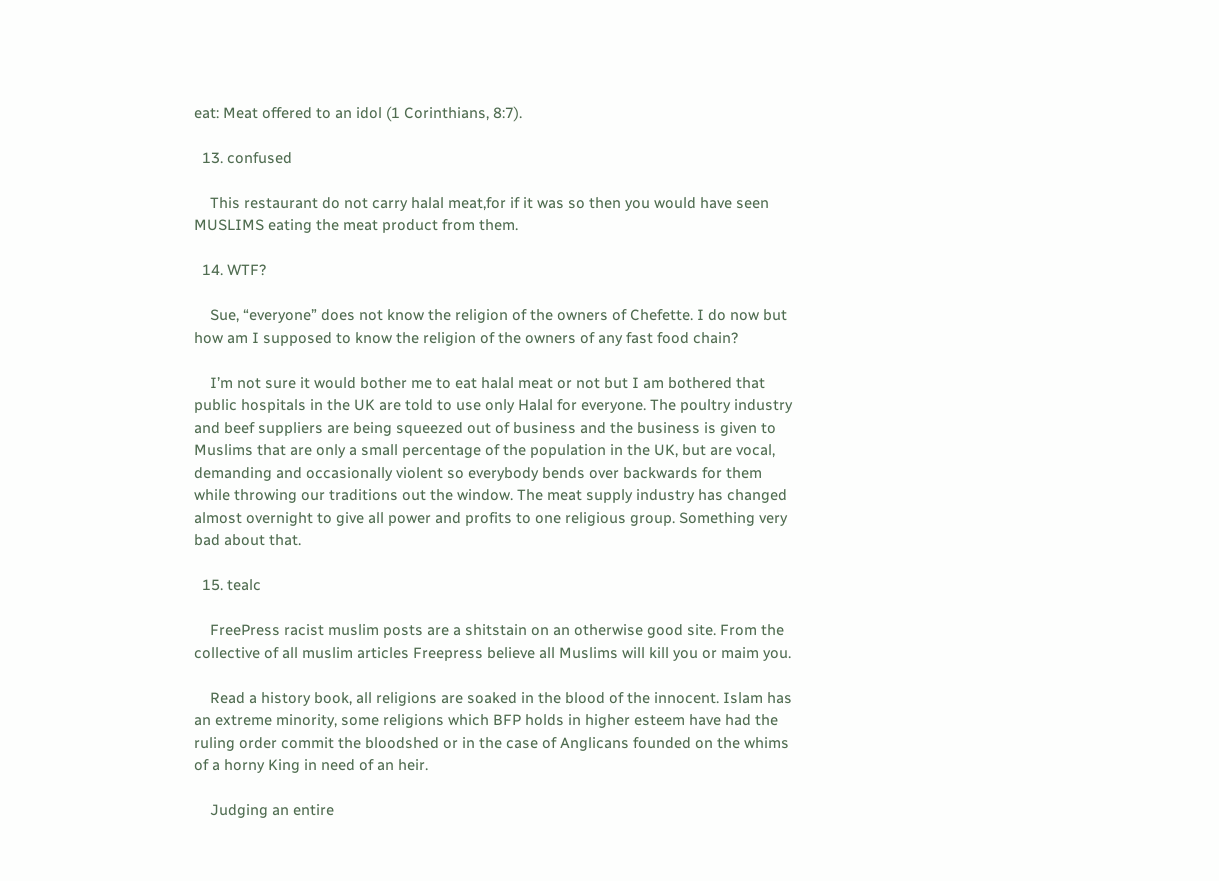eat: Meat offered to an idol (1 Corinthians, 8:7).

  13. confused

    This restaurant do not carry halal meat,for if it was so then you would have seen MUSLIMS eating the meat product from them.

  14. WTF?

    Sue, “everyone” does not know the religion of the owners of Chefette. I do now but how am I supposed to know the religion of the owners of any fast food chain?

    I’m not sure it would bother me to eat halal meat or not but I am bothered that public hospitals in the UK are told to use only Halal for everyone. The poultry industry and beef suppliers are being squeezed out of business and the business is given to Muslims that are only a small percentage of the population in the UK, but are vocal, demanding and occasionally violent so everybody bends over backwards for them while throwing our traditions out the window. The meat supply industry has changed almost overnight to give all power and profits to one religious group. Something very bad about that.

  15. tealc

    FreePress racist muslim posts are a shitstain on an otherwise good site. From the collective of all muslim articles Freepress believe all Muslims will kill you or maim you.

    Read a history book, all religions are soaked in the blood of the innocent. Islam has an extreme minority, some religions which BFP holds in higher esteem have had the ruling order commit the bloodshed or in the case of Anglicans founded on the whims of a horny King in need of an heir.

    Judging an entire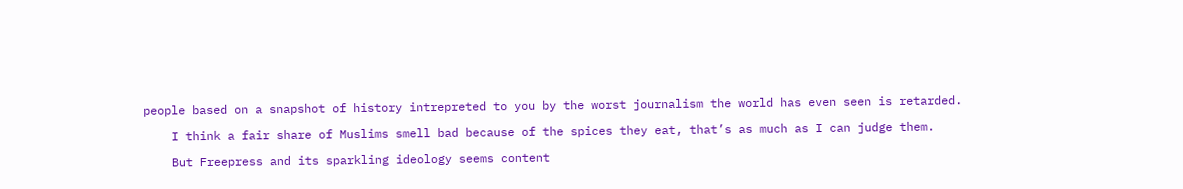people based on a snapshot of history intrepreted to you by the worst journalism the world has even seen is retarded.

    I think a fair share of Muslims smell bad because of the spices they eat, that’s as much as I can judge them.

    But Freepress and its sparkling ideology seems content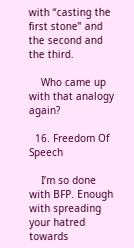with “casting the first stone” and the second and the third.

    Who came up with that analogy again?

  16. Freedom Of Speech

    I’m so done with BFP. Enough with spreading your hatred towards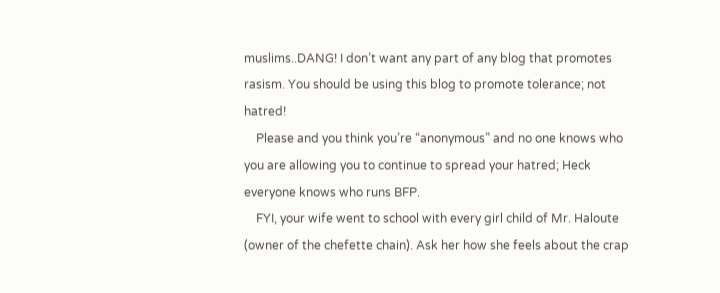muslims..DANG! I don’t want any part of any blog that promotes rasism. You should be using this blog to promote tolerance; not hatred!
    Please and you think you’re “anonymous” and no one knows who you are allowing you to continue to spread your hatred; Heck everyone knows who runs BFP.
    FYI, your wife went to school with every girl child of Mr. Haloute (owner of the chefette chain). Ask her how she feels about the crap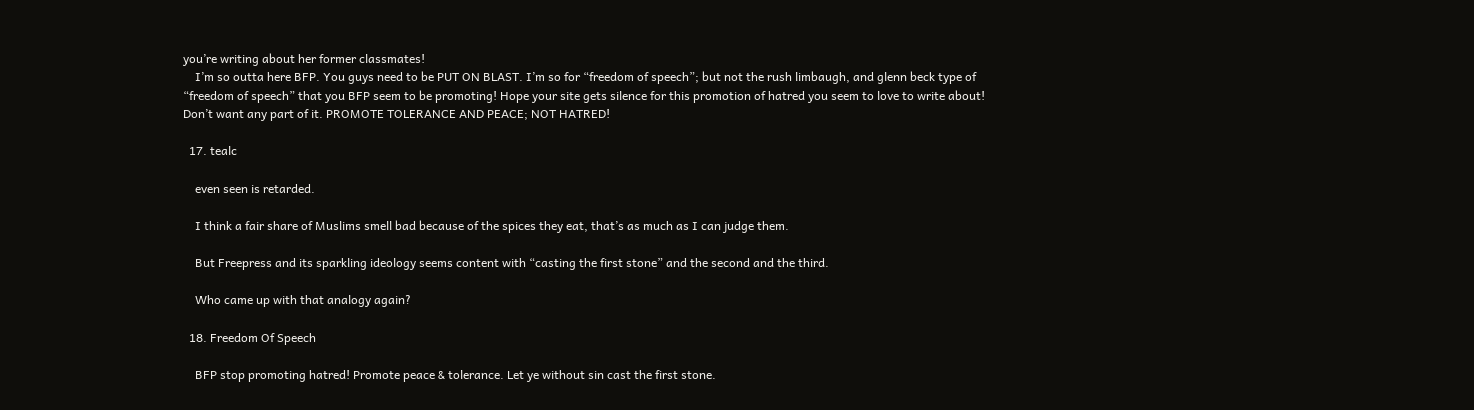you’re writing about her former classmates!
    I’m so outta here BFP. You guys need to be PUT ON BLAST. I’m so for “freedom of speech”; but not the rush limbaugh, and glenn beck type of “freedom of speech” that you BFP seem to be promoting! Hope your site gets silence for this promotion of hatred you seem to love to write about! Don’t want any part of it. PROMOTE TOLERANCE AND PEACE; NOT HATRED!

  17. tealc

    even seen is retarded.

    I think a fair share of Muslims smell bad because of the spices they eat, that’s as much as I can judge them.

    But Freepress and its sparkling ideology seems content with “casting the first stone” and the second and the third.

    Who came up with that analogy again?

  18. Freedom Of Speech

    BFP stop promoting hatred! Promote peace & tolerance. Let ye without sin cast the first stone.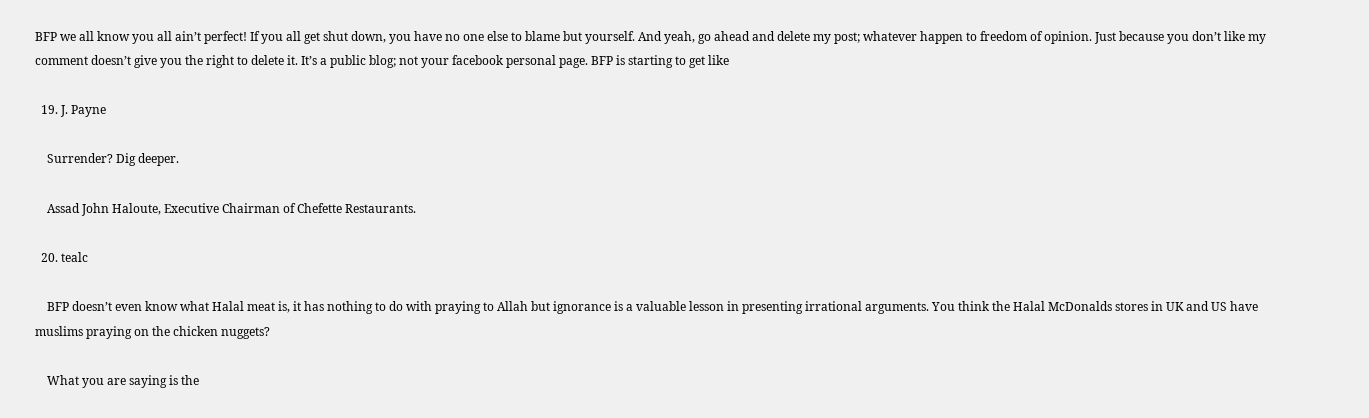BFP we all know you all ain’t perfect! If you all get shut down, you have no one else to blame but yourself. And yeah, go ahead and delete my post; whatever happen to freedom of opinion. Just because you don’t like my comment doesn’t give you the right to delete it. It’s a public blog; not your facebook personal page. BFP is starting to get like

  19. J. Payne

    Surrender? Dig deeper.

    Assad John Haloute, Executive Chairman of Chefette Restaurants.

  20. tealc

    BFP doesn’t even know what Halal meat is, it has nothing to do with praying to Allah but ignorance is a valuable lesson in presenting irrational arguments. You think the Halal McDonalds stores in UK and US have muslims praying on the chicken nuggets?

    What you are saying is the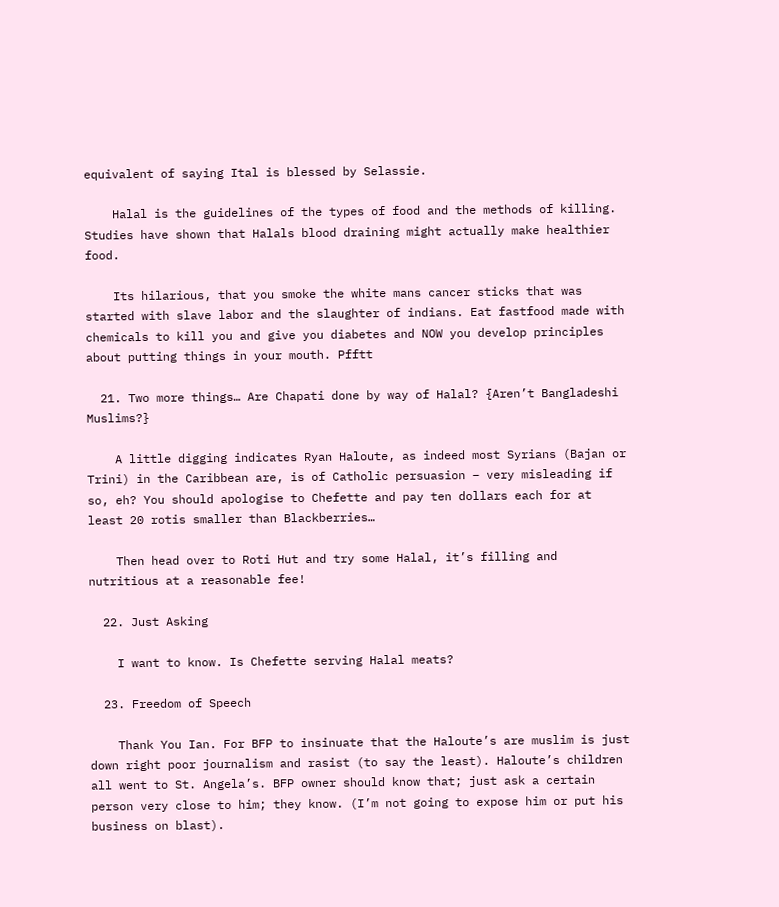equivalent of saying Ital is blessed by Selassie.

    Halal is the guidelines of the types of food and the methods of killing. Studies have shown that Halals blood draining might actually make healthier food.

    Its hilarious, that you smoke the white mans cancer sticks that was started with slave labor and the slaughter of indians. Eat fastfood made with chemicals to kill you and give you diabetes and NOW you develop principles about putting things in your mouth. Pfftt

  21. Two more things… Are Chapati done by way of Halal? {Aren’t Bangladeshi Muslims?}

    A little digging indicates Ryan Haloute, as indeed most Syrians (Bajan or Trini) in the Caribbean are, is of Catholic persuasion – very misleading if so, eh? You should apologise to Chefette and pay ten dollars each for at least 20 rotis smaller than Blackberries…

    Then head over to Roti Hut and try some Halal, it’s filling and nutritious at a reasonable fee!

  22. Just Asking

    I want to know. Is Chefette serving Halal meats?

  23. Freedom of Speech

    Thank You Ian. For BFP to insinuate that the Haloute’s are muslim is just down right poor journalism and rasist (to say the least). Haloute’s children all went to St. Angela’s. BFP owner should know that; just ask a certain person very close to him; they know. (I’m not going to expose him or put his business on blast).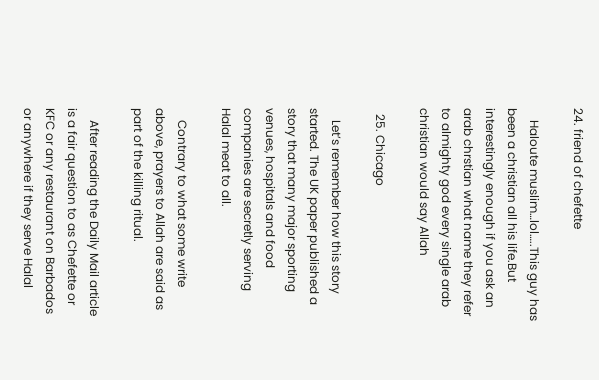24. friend of chefette

    Haloute muslim…lol…..This guy has been a christian all his life.But interestingly enough if you ask an arab chrstian what name they refer to almighty god every single arab christian would say Allah

  25. Chicago

    Let’s remember how this story started. The UK paper published a story that many major sporting venues, hospitals and food companies are secretly serving Halal meat to all.

    Contrary to what some write above, prayers to Allah are said as part of the killing ritual.

    After reading the Daily Mail article is a fair question to as Chefette or KFC or any restaurant on Barbados or anywhere if they serve Halal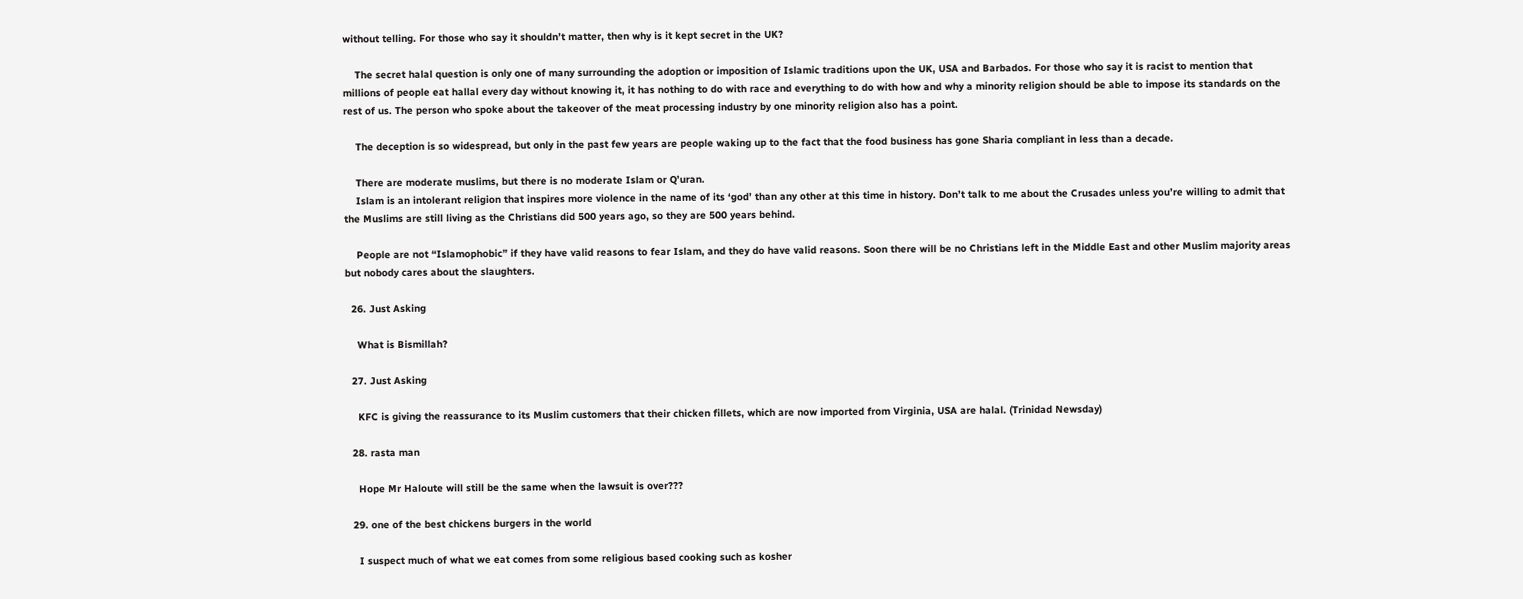without telling. For those who say it shouldn’t matter, then why is it kept secret in the UK?

    The secret halal question is only one of many surrounding the adoption or imposition of Islamic traditions upon the UK, USA and Barbados. For those who say it is racist to mention that millions of people eat hallal every day without knowing it, it has nothing to do with race and everything to do with how and why a minority religion should be able to impose its standards on the rest of us. The person who spoke about the takeover of the meat processing industry by one minority religion also has a point.

    The deception is so widespread, but only in the past few years are people waking up to the fact that the food business has gone Sharia compliant in less than a decade.

    There are moderate muslims, but there is no moderate Islam or Q’uran.
    Islam is an intolerant religion that inspires more violence in the name of its ‘god’ than any other at this time in history. Don’t talk to me about the Crusades unless you’re willing to admit that the Muslims are still living as the Christians did 500 years ago, so they are 500 years behind.

    People are not “Islamophobic” if they have valid reasons to fear Islam, and they do have valid reasons. Soon there will be no Christians left in the Middle East and other Muslim majority areas but nobody cares about the slaughters.

  26. Just Asking

    What is Bismillah?

  27. Just Asking

    KFC is giving the reassurance to its Muslim customers that their chicken fillets, which are now imported from Virginia, USA are halal. (Trinidad Newsday)

  28. rasta man

    Hope Mr Haloute will still be the same when the lawsuit is over???

  29. one of the best chickens burgers in the world

    I suspect much of what we eat comes from some religious based cooking such as kosher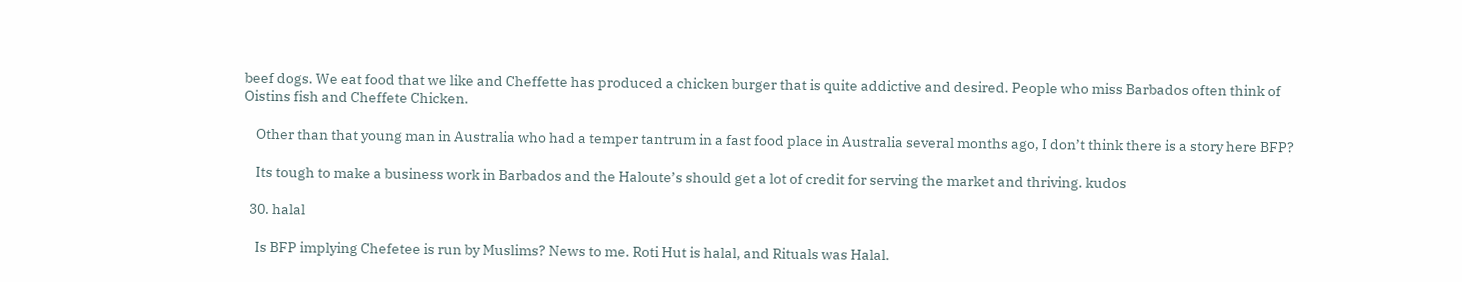beef dogs. We eat food that we like and Cheffette has produced a chicken burger that is quite addictive and desired. People who miss Barbados often think of Oistins fish and Cheffete Chicken.

    Other than that young man in Australia who had a temper tantrum in a fast food place in Australia several months ago, I don’t think there is a story here BFP?

    Its tough to make a business work in Barbados and the Haloute’s should get a lot of credit for serving the market and thriving. kudos

  30. halal

    Is BFP implying Chefetee is run by Muslims? News to me. Roti Hut is halal, and Rituals was Halal.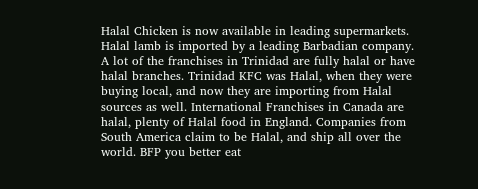Halal Chicken is now available in leading supermarkets. Halal lamb is imported by a leading Barbadian company. A lot of the franchises in Trinidad are fully halal or have halal branches. Trinidad KFC was Halal, when they were buying local, and now they are importing from Halal sources as well. International Franchises in Canada are halal, plenty of Halal food in England. Companies from South America claim to be Halal, and ship all over the world. BFP you better eat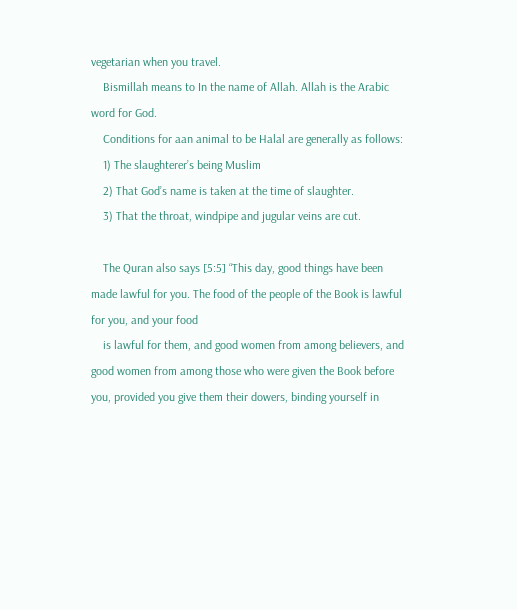vegetarian when you travel.
    Bismillah means to In the name of Allah. Allah is the Arabic word for God.
    Conditions for aan animal to be Halal are generally as follows:
    1) The slaughterer’s being Muslim
    2) That God’s name is taken at the time of slaughter.
    3) That the throat, windpipe and jugular veins are cut.

    The Quran also says [5:5] “This day, good things have been made lawful for you. The food of the people of the Book is lawful for you, and your food
    is lawful for them, and good women from among believers, and good women from among those who were given the Book before you, provided you give them their dowers, binding yourself in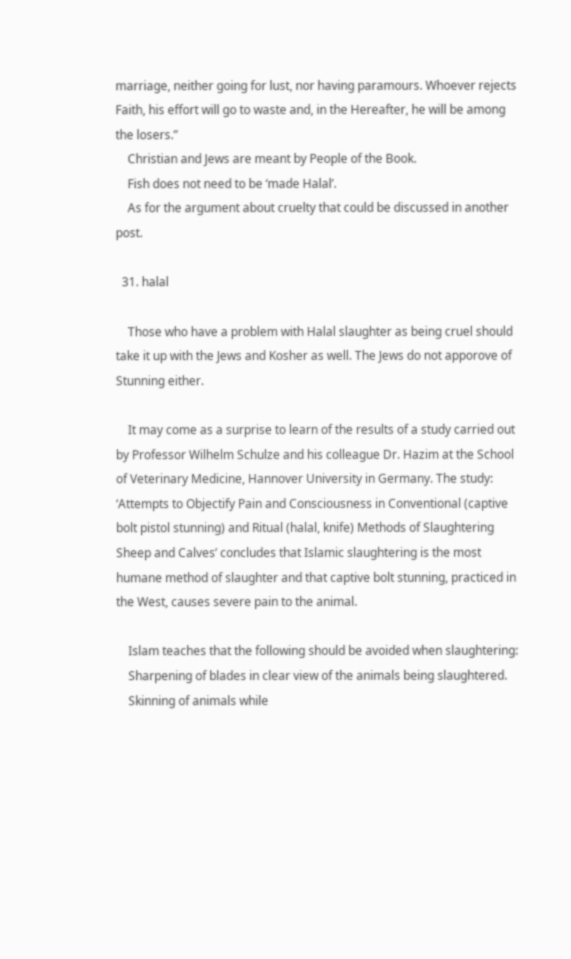marriage, neither going for lust, nor having paramours. Whoever rejects Faith, his effort will go to waste and, in the Hereafter, he will be among the losers.”
    Christian and Jews are meant by People of the Book.
    Fish does not need to be ‘made Halal’.
    As for the argument about cruelty that could be discussed in another post.

  31. halal

    Those who have a problem with Halal slaughter as being cruel should take it up with the Jews and Kosher as well. The Jews do not apporove of Stunning either.

    It may come as a surprise to learn of the results of a study carried out by Professor Wilhelm Schulze and his colleague Dr. Hazim at the School of Veterinary Medicine, Hannover University in Germany. The study: ‘Attempts to Objectify Pain and Consciousness in Conventional (captive bolt pistol stunning) and Ritual (halal, knife) Methods of Slaughtering Sheep and Calves’ concludes that Islamic slaughtering is the most humane method of slaughter and that captive bolt stunning, practiced in the West, causes severe pain to the animal.

    Islam teaches that the following should be avoided when slaughtering:
    Sharpening of blades in clear view of the animals being slaughtered.
    Skinning of animals while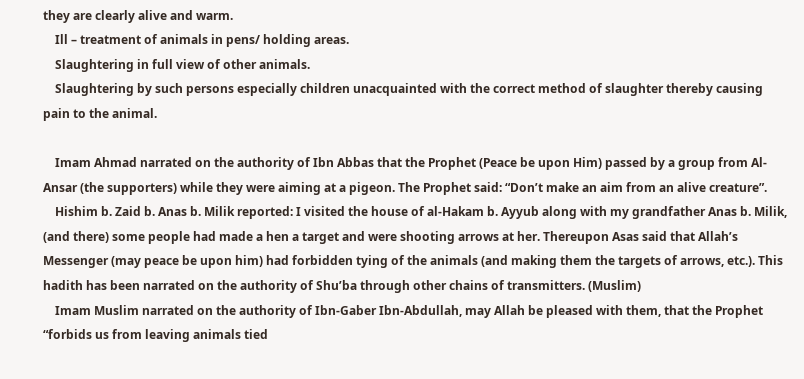they are clearly alive and warm.
    Ill – treatment of animals in pens/ holding areas.
    Slaughtering in full view of other animals.
    Slaughtering by such persons especially children unacquainted with the correct method of slaughter thereby causing pain to the animal.

    Imam Ahmad narrated on the authority of Ibn Abbas that the Prophet (Peace be upon Him) passed by a group from Al-Ansar (the supporters) while they were aiming at a pigeon. The Prophet said: “Don’t make an aim from an alive creature”.
    Hishim b. Zaid b. Anas b. Milik reported: I visited the house of al-Hakam b. Ayyub along with my grandfather Anas b. Milik, (and there) some people had made a hen a target and were shooting arrows at her. Thereupon Asas said that Allah’s Messenger (may peace be upon him) had forbidden tying of the animals (and making them the targets of arrows, etc.). This hadith has been narrated on the authority of Shu’ba through other chains of transmitters. (Muslim)
    Imam Muslim narrated on the authority of Ibn-Gaber Ibn-Abdullah, may Allah be pleased with them, that the Prophet “forbids us from leaving animals tied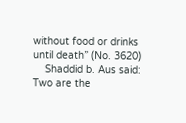without food or drinks until death” (No. 3620)
    Shaddid b. Aus said: Two are the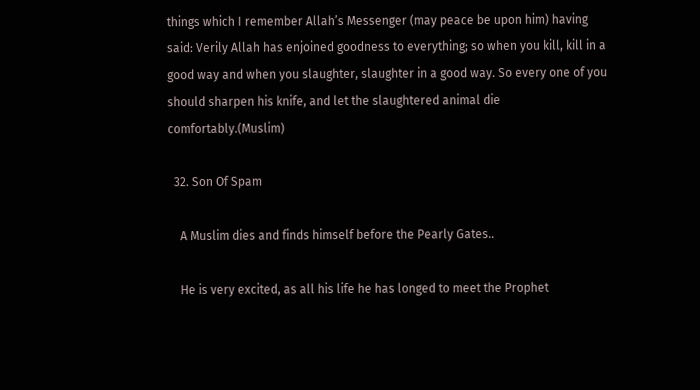things which I remember Allah’s Messenger (may peace be upon him) having said: Verily Allah has enjoined goodness to everything; so when you kill, kill in a good way and when you slaughter, slaughter in a good way. So every one of you should sharpen his knife, and let the slaughtered animal die comfortably.(Muslim)

  32. Son Of Spam

    A Muslim dies and finds himself before the Pearly Gates..

    He is very excited, as all his life he has longed to meet the Prophet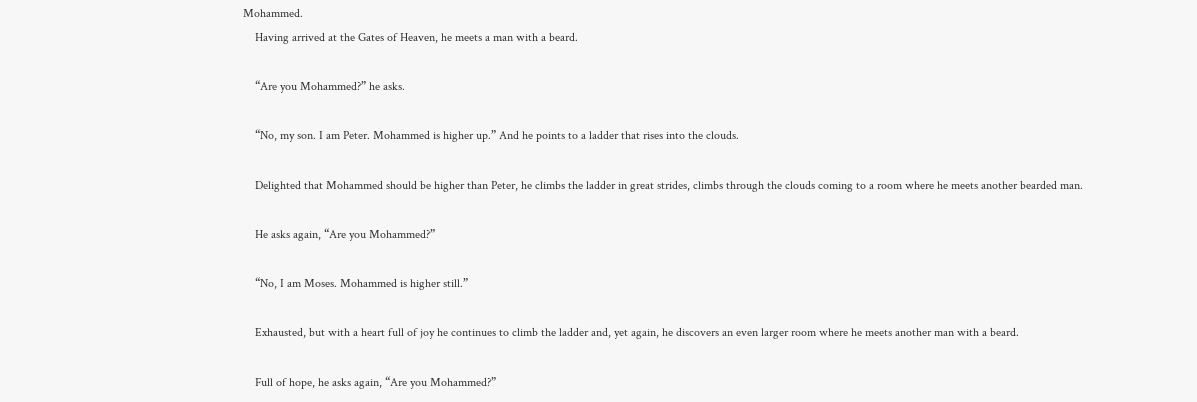Mohammed.
    Having arrived at the Gates of Heaven, he meets a man with a beard.

    “Are you Mohammed?” he asks.

    “No, my son. I am Peter. Mohammed is higher up.” And he points to a ladder that rises into the clouds.

    Delighted that Mohammed should be higher than Peter, he climbs the ladder in great strides, climbs through the clouds coming to a room where he meets another bearded man.

    He asks again, “Are you Mohammed?”

    “No, I am Moses. Mohammed is higher still.”

    Exhausted, but with a heart full of joy he continues to climb the ladder and, yet again, he discovers an even larger room where he meets another man with a beard.

    Full of hope, he asks again, “Are you Mohammed?”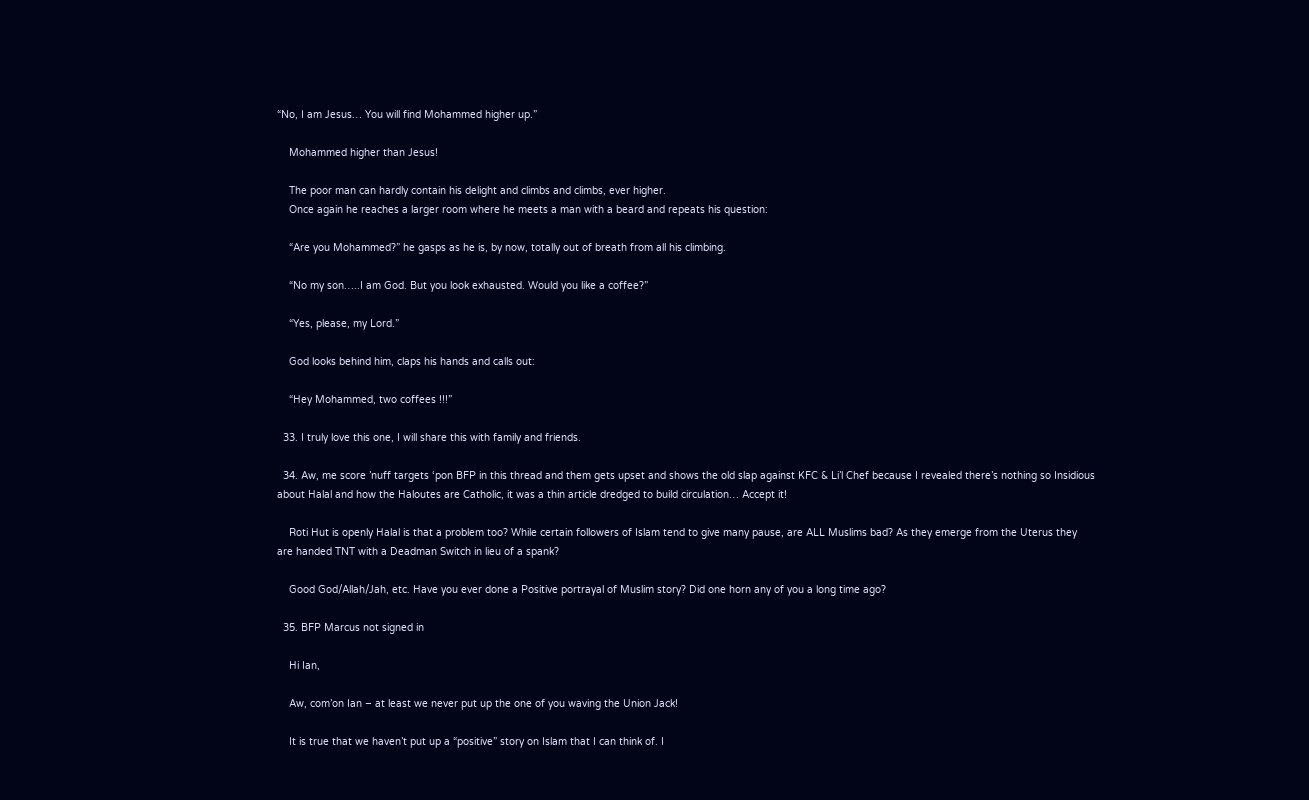“No, I am Jesus… You will find Mohammed higher up.”

    Mohammed higher than Jesus!

    The poor man can hardly contain his delight and climbs and climbs, ever higher.
    Once again he reaches a larger room where he meets a man with a beard and repeats his question:

    “Are you Mohammed?” he gasps as he is, by now, totally out of breath from all his climbing.

    “No my son…..I am God. But you look exhausted. Would you like a coffee?”

    “Yes, please, my Lord.”

    God looks behind him, claps his hands and calls out:

    “Hey Mohammed, two coffees !!!”

  33. I truly love this one, I will share this with family and friends.

  34. Aw, me score ’nuff targets ‘pon BFP in this thread and them gets upset and shows the old slap against KFC & Li’l Chef because I revealed there’s nothing so Insidious about Halal and how the Haloutes are Catholic, it was a thin article dredged to build circulation… Accept it!

    Roti Hut is openly Halal is that a problem too? While certain followers of Islam tend to give many pause, are ALL Muslims bad? As they emerge from the Uterus they are handed TNT with a Deadman Switch in lieu of a spank?

    Good God/Allah/Jah, etc. Have you ever done a Positive portrayal of Muslim story? Did one horn any of you a long time ago?

  35. BFP Marcus not signed in

    Hi Ian,

    Aw, com’on Ian – at least we never put up the one of you waving the Union Jack!

    It is true that we haven’t put up a “positive” story on Islam that I can think of. I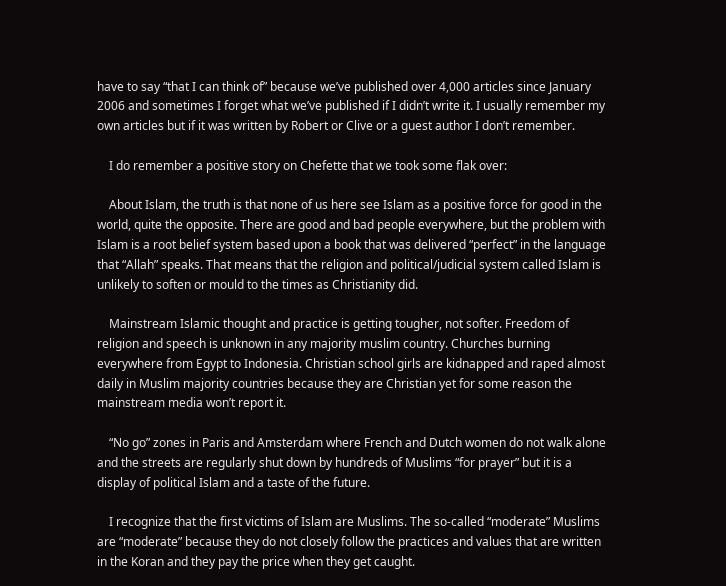have to say “that I can think of” because we’ve published over 4,000 articles since January 2006 and sometimes I forget what we’ve published if I didn’t write it. I usually remember my own articles but if it was written by Robert or Clive or a guest author I don’t remember.

    I do remember a positive story on Chefette that we took some flak over:

    About Islam, the truth is that none of us here see Islam as a positive force for good in the world, quite the opposite. There are good and bad people everywhere, but the problem with Islam is a root belief system based upon a book that was delivered “perfect” in the language that “Allah” speaks. That means that the religion and political/judicial system called Islam is unlikely to soften or mould to the times as Christianity did.

    Mainstream Islamic thought and practice is getting tougher, not softer. Freedom of religion and speech is unknown in any majority muslim country. Churches burning everywhere from Egypt to Indonesia. Christian school girls are kidnapped and raped almost daily in Muslim majority countries because they are Christian yet for some reason the mainstream media won’t report it.

    “No go” zones in Paris and Amsterdam where French and Dutch women do not walk alone and the streets are regularly shut down by hundreds of Muslims “for prayer” but it is a display of political Islam and a taste of the future.

    I recognize that the first victims of Islam are Muslims. The so-called “moderate” Muslims are “moderate” because they do not closely follow the practices and values that are written in the Koran and they pay the price when they get caught.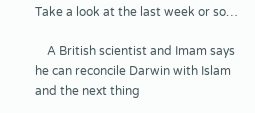Take a look at the last week or so…

    A British scientist and Imam says he can reconcile Darwin with Islam and the next thing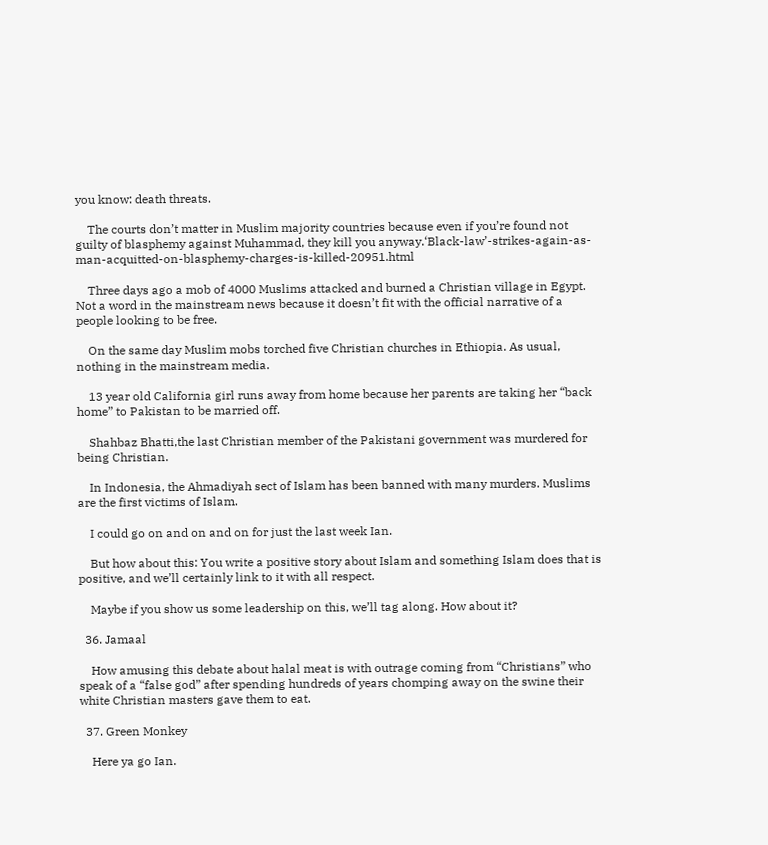you know: death threats.

    The courts don’t matter in Muslim majority countries because even if you’re found not guilty of blasphemy against Muhammad, they kill you anyway.‘Black-law’-strikes-again-as-man-acquitted-on-blasphemy-charges-is-killed-20951.html

    Three days ago a mob of 4000 Muslims attacked and burned a Christian village in Egypt. Not a word in the mainstream news because it doesn’t fit with the official narrative of a people looking to be free.

    On the same day Muslim mobs torched five Christian churches in Ethiopia. As usual, nothing in the mainstream media.

    13 year old California girl runs away from home because her parents are taking her “back home” to Pakistan to be married off.

    Shahbaz Bhatti,the last Christian member of the Pakistani government was murdered for being Christian.

    In Indonesia, the Ahmadiyah sect of Islam has been banned with many murders. Muslims are the first victims of Islam.

    I could go on and on and on for just the last week Ian.

    But how about this: You write a positive story about Islam and something Islam does that is positive, and we’ll certainly link to it with all respect.

    Maybe if you show us some leadership on this, we’ll tag along. How about it?

  36. Jamaal

    How amusing this debate about halal meat is with outrage coming from “Christians” who speak of a “false god” after spending hundreds of years chomping away on the swine their white Christian masters gave them to eat.

  37. Green Monkey

    Here ya go Ian.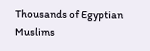Thousands of Egyptian Muslims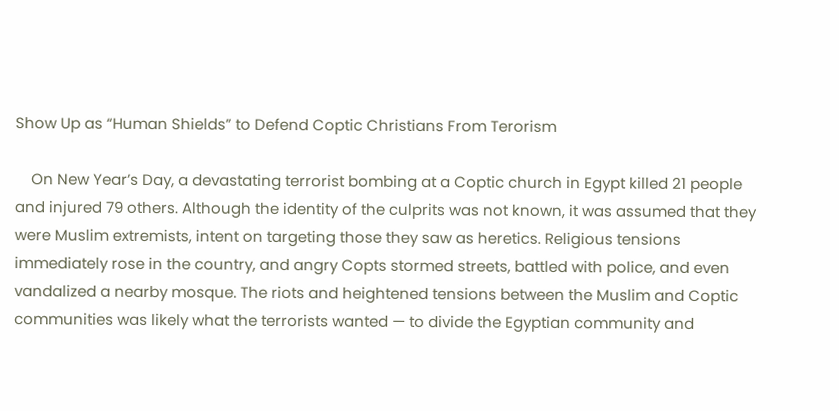Show Up as “Human Shields” to Defend Coptic Christians From Terorism

    On New Year’s Day, a devastating terrorist bombing at a Coptic church in Egypt killed 21 people and injured 79 others. Although the identity of the culprits was not known, it was assumed that they were Muslim extremists, intent on targeting those they saw as heretics. Religious tensions immediately rose in the country, and angry Copts stormed streets, battled with police, and even vandalized a nearby mosque. The riots and heightened tensions between the Muslim and Coptic communities was likely what the terrorists wanted — to divide the Egyptian community and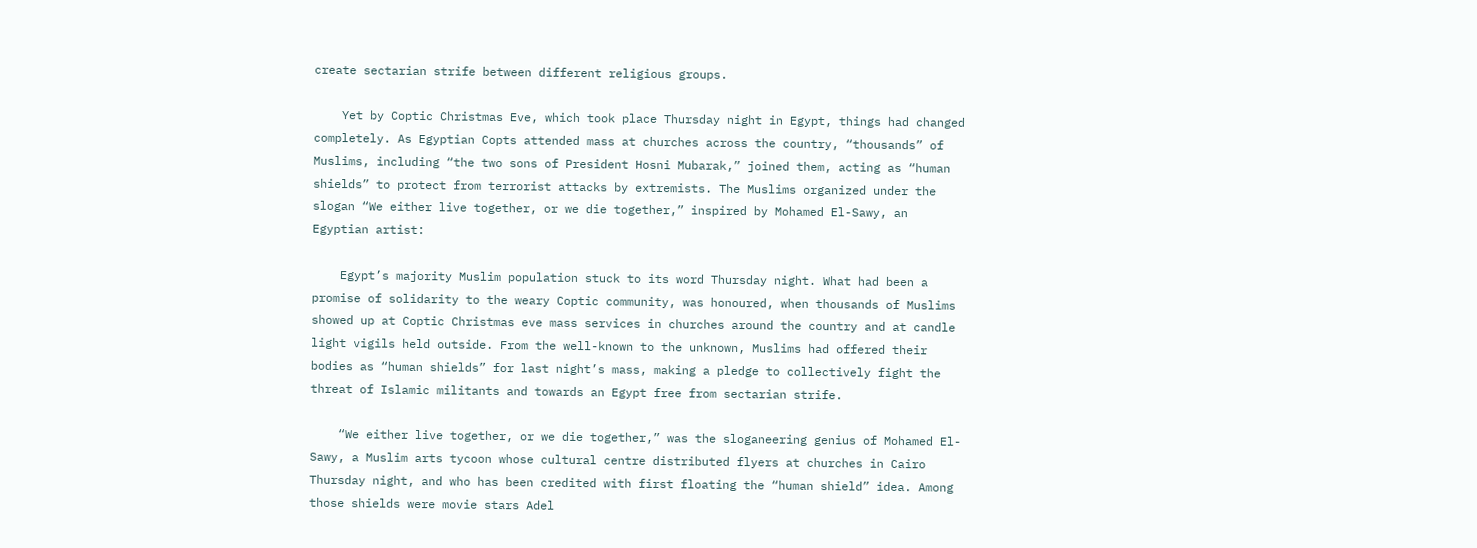create sectarian strife between different religious groups.

    Yet by Coptic Christmas Eve, which took place Thursday night in Egypt, things had changed completely. As Egyptian Copts attended mass at churches across the country, “thousands” of Muslims, including “the two sons of President Hosni Mubarak,” joined them, acting as “human shields” to protect from terrorist attacks by extremists. The Muslims organized under the slogan “We either live together, or we die together,” inspired by Mohamed El-Sawy, an Egyptian artist:

    Egypt’s majority Muslim population stuck to its word Thursday night. What had been a promise of solidarity to the weary Coptic community, was honoured, when thousands of Muslims showed up at Coptic Christmas eve mass services in churches around the country and at candle light vigils held outside. From the well-known to the unknown, Muslims had offered their bodies as “human shields” for last night’s mass, making a pledge to collectively fight the threat of Islamic militants and towards an Egypt free from sectarian strife.

    “We either live together, or we die together,” was the sloganeering genius of Mohamed El-Sawy, a Muslim arts tycoon whose cultural centre distributed flyers at churches in Cairo Thursday night, and who has been credited with first floating the “human shield” idea. Among those shields were movie stars Adel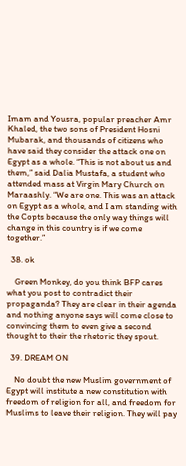Imam and Yousra, popular preacher Amr Khaled, the two sons of President Hosni Mubarak, and thousands of citizens who have said they consider the attack one on Egypt as a whole. “This is not about us and them,” said Dalia Mustafa, a student who attended mass at Virgin Mary Church on Maraashly. “We are one. This was an attack on Egypt as a whole, and I am standing with the Copts because the only way things will change in this country is if we come together.”

  38. ok

    Green Monkey, do you think BFP cares what you post to contradict their propaganda? They are clear in their agenda and nothing anyone says will come close to convincing them to even give a second thought to their the rhetoric they spout.

  39. DREAM ON

    No doubt the new Muslim government of Egypt will institute a new constitution with freedom of religion for all, and freedom for Muslims to leave their religion. They will pay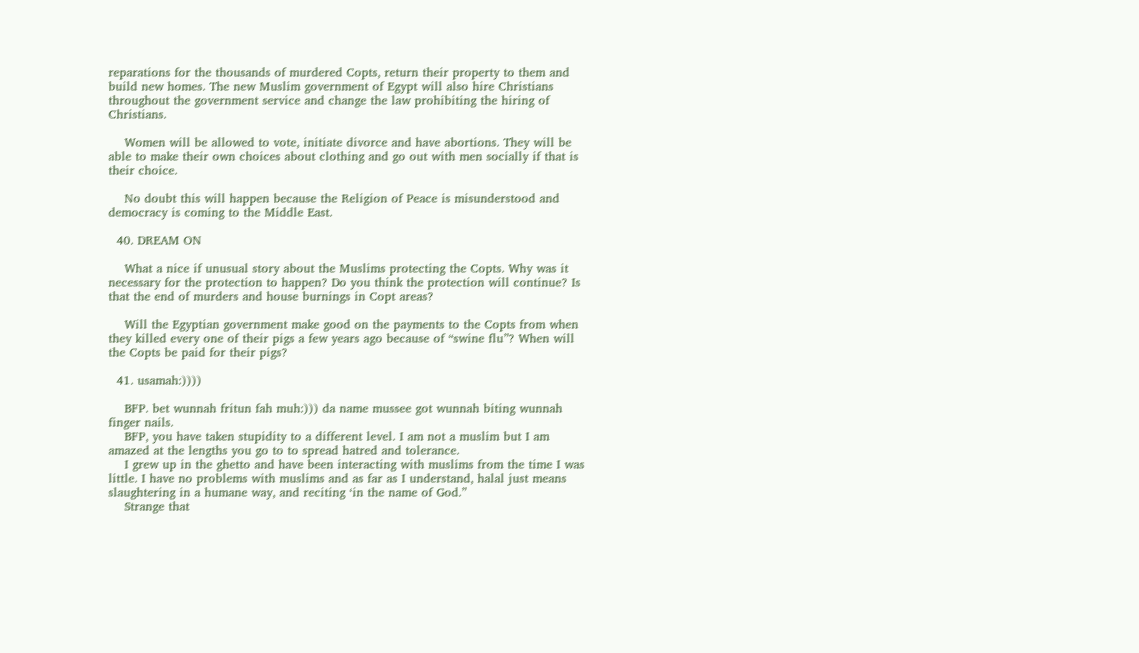reparations for the thousands of murdered Copts, return their property to them and build new homes. The new Muslim government of Egypt will also hire Christians throughout the government service and change the law prohibiting the hiring of Christians.

    Women will be allowed to vote, initiate divorce and have abortions. They will be able to make their own choices about clothing and go out with men socially if that is their choice.

    No doubt this will happen because the Religion of Peace is misunderstood and democracy is coming to the Middle East.

  40. DREAM ON

    What a nice if unusual story about the Muslims protecting the Copts. Why was it necessary for the protection to happen? Do you think the protection will continue? Is that the end of murders and house burnings in Copt areas?

    Will the Egyptian government make good on the payments to the Copts from when they killed every one of their pigs a few years ago because of “swine flu”? When will the Copts be paid for their pigs?

  41. usamah:))))

    BFP. bet wunnah fritun fah muh:))) da name mussee got wunnah biting wunnah finger nails.
    BFP, you have taken stupidity to a different level. I am not a muslim but I am amazed at the lengths you go to to spread hatred and tolerance.
    I grew up in the ghetto and have been interacting with muslims from the time I was little. I have no problems with muslims and as far as I understand, halal just means slaughtering in a humane way, and reciting ‘in the name of God.”
    Strange that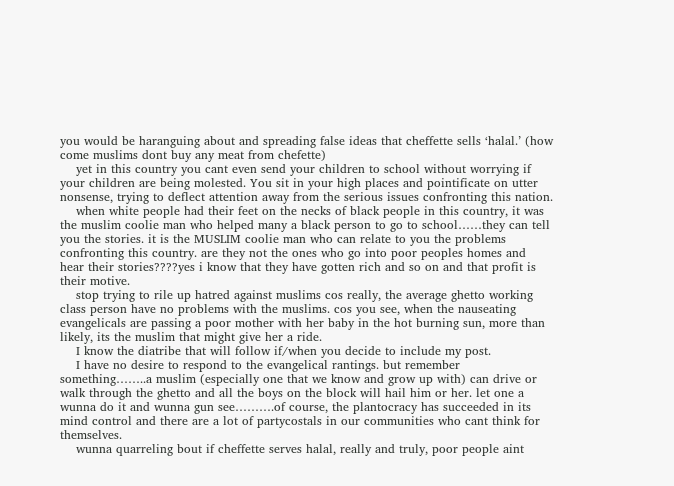you would be haranguing about and spreading false ideas that cheffette sells ‘halal.’ (how come muslims dont buy any meat from chefette)
    yet in this country you cant even send your children to school without worrying if your children are being molested. You sit in your high places and pointificate on utter nonsense, trying to deflect attention away from the serious issues confronting this nation.
    when white people had their feet on the necks of black people in this country, it was the muslim coolie man who helped many a black person to go to school……they can tell you the stories. it is the MUSLIM coolie man who can relate to you the problems confronting this country. are they not the ones who go into poor peoples homes and hear their stories????yes i know that they have gotten rich and so on and that profit is their motive.
    stop trying to rile up hatred against muslims cos really, the average ghetto working class person have no problems with the muslims. cos you see, when the nauseating evangelicals are passing a poor mother with her baby in the hot burning sun, more than likely, its the muslim that might give her a ride.
    I know the diatribe that will follow if/when you decide to include my post.
    I have no desire to respond to the evangelical rantings. but remember something……..a muslim (especially one that we know and grow up with) can drive or walk through the ghetto and all the boys on the block will hail him or her. let one a wunna do it and wunna gun see……….of course, the plantocracy has succeeded in its mind control and there are a lot of partycostals in our communities who cant think for themselves.
    wunna quarreling bout if cheffette serves halal, really and truly, poor people aint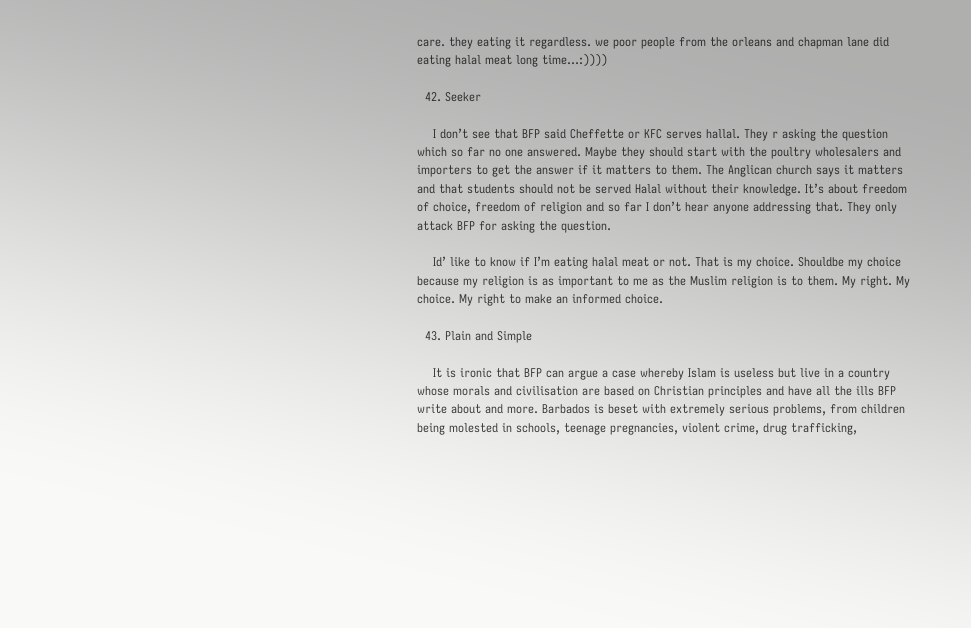care. they eating it regardless. we poor people from the orleans and chapman lane did eating halal meat long time…:))))

  42. Seeker

    I don’t see that BFP said Cheffette or KFC serves hallal. They r asking the question which so far no one answered. Maybe they should start with the poultry wholesalers and importers to get the answer if it matters to them. The Anglican church says it matters and that students should not be served Halal without their knowledge. It’s about freedom of choice, freedom of religion and so far I don’t hear anyone addressing that. They only attack BFP for asking the question.

    Id’ like to know if I’m eating halal meat or not. That is my choice. Shouldbe my choice because my religion is as important to me as the Muslim religion is to them. My right. My choice. My right to make an informed choice.

  43. Plain and Simple

    It is ironic that BFP can argue a case whereby Islam is useless but live in a country whose morals and civilisation are based on Christian principles and have all the ills BFP write about and more. Barbados is beset with extremely serious problems, from children being molested in schools, teenage pregnancies, violent crime, drug trafficking,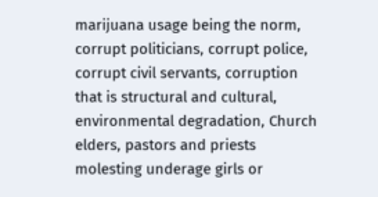marijuana usage being the norm, corrupt politicians, corrupt police, corrupt civil servants, corruption that is structural and cultural, environmental degradation, Church elders, pastors and priests molesting underage girls or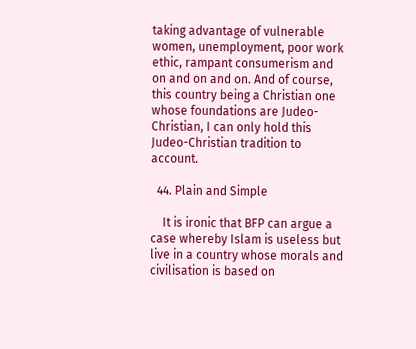taking advantage of vulnerable women, unemployment, poor work ethic, rampant consumerism and on and on and on. And of course, this country being a Christian one whose foundations are Judeo-Christian, I can only hold this Judeo-Christian tradition to account.

  44. Plain and Simple

    It is ironic that BFP can argue a case whereby Islam is useless but live in a country whose morals and civilisation is based on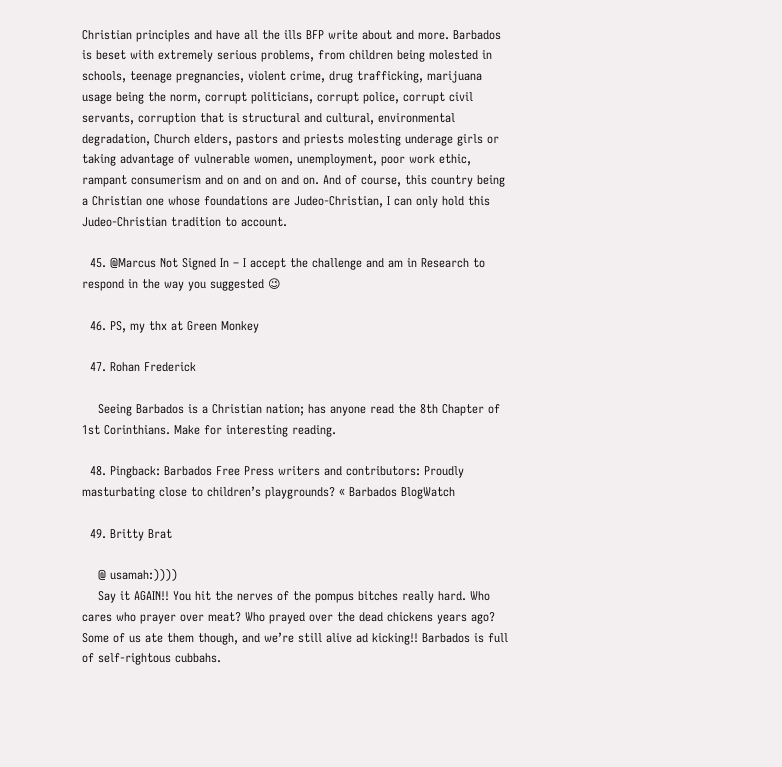Christian principles and have all the ills BFP write about and more. Barbados is beset with extremely serious problems, from children being molested in schools, teenage pregnancies, violent crime, drug trafficking, marijuana usage being the norm, corrupt politicians, corrupt police, corrupt civil servants, corruption that is structural and cultural, environmental degradation, Church elders, pastors and priests molesting underage girls or taking advantage of vulnerable women, unemployment, poor work ethic, rampant consumerism and on and on and on. And of course, this country being a Christian one whose foundations are Judeo-Christian, I can only hold this Judeo-Christian tradition to account.

  45. @Marcus Not Signed In – I accept the challenge and am in Research to respond in the way you suggested 😉

  46. PS, my thx at Green Monkey

  47. Rohan Frederick

    Seeing Barbados is a Christian nation; has anyone read the 8th Chapter of 1st Corinthians. Make for interesting reading.

  48. Pingback: Barbados Free Press writers and contributors: Proudly masturbating close to children’s playgrounds? « Barbados BlogWatch

  49. Britty Brat

    @ usamah:))))
    Say it AGAIN!! You hit the nerves of the pompus bitches really hard. Who cares who prayer over meat? Who prayed over the dead chickens years ago? Some of us ate them though, and we’re still alive ad kicking!! Barbados is full of self-rightous cubbahs.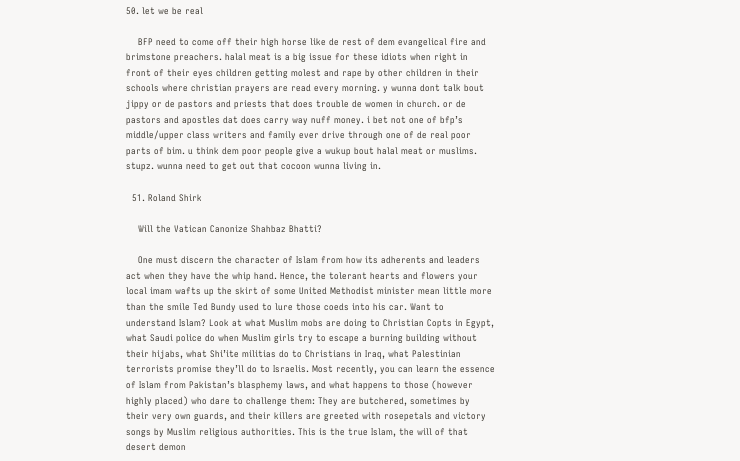50. let we be real

    BFP need to come off their high horse like de rest of dem evangelical fire and brimstone preachers. halal meat is a big issue for these idiots when right in front of their eyes children getting molest and rape by other children in their schools where christian prayers are read every morning. y wunna dont talk bout jippy or de pastors and priests that does trouble de women in church. or de pastors and apostles dat does carry way nuff money. i bet not one of bfp’s middle/upper class writers and family ever drive through one of de real poor parts of bim. u think dem poor people give a wukup bout halal meat or muslims. stupz. wunna need to get out that cocoon wunna living in.

  51. Roland Shirk

    Will the Vatican Canonize Shahbaz Bhatti?

    One must discern the character of Islam from how its adherents and leaders act when they have the whip hand. Hence, the tolerant hearts and flowers your local imam wafts up the skirt of some United Methodist minister mean little more than the smile Ted Bundy used to lure those coeds into his car. Want to understand Islam? Look at what Muslim mobs are doing to Christian Copts in Egypt, what Saudi police do when Muslim girls try to escape a burning building without their hijabs, what Shi’ite militias do to Christians in Iraq, what Palestinian terrorists promise they’ll do to Israelis. Most recently, you can learn the essence of Islam from Pakistan’s blasphemy laws, and what happens to those (however highly placed) who dare to challenge them: They are butchered, sometimes by their very own guards, and their killers are greeted with rosepetals and victory songs by Muslim religious authorities. This is the true Islam, the will of that desert demon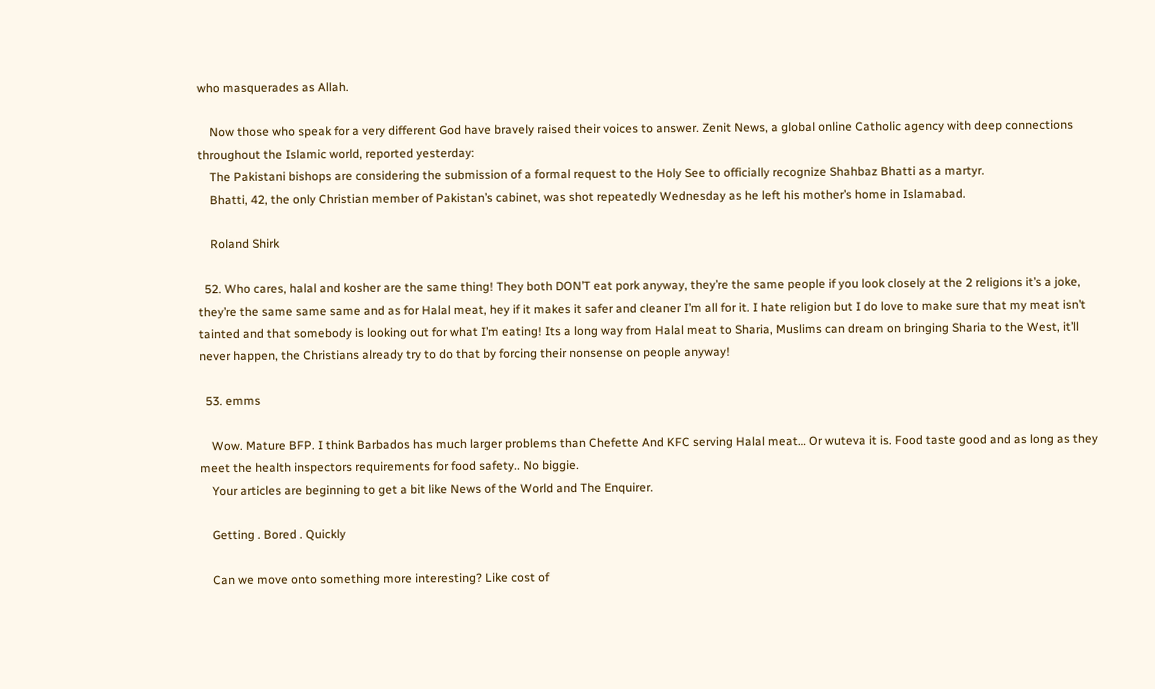who masquerades as Allah.

    Now those who speak for a very different God have bravely raised their voices to answer. Zenit News, a global online Catholic agency with deep connections throughout the Islamic world, reported yesterday:
    The Pakistani bishops are considering the submission of a formal request to the Holy See to officially recognize Shahbaz Bhatti as a martyr.
    Bhatti, 42, the only Christian member of Pakistan’s cabinet, was shot repeatedly Wednesday as he left his mother’s home in Islamabad.

    Roland Shirk

  52. Who cares, halal and kosher are the same thing! They both DON’T eat pork anyway, they’re the same people if you look closely at the 2 religions it’s a joke, they’re the same same same and as for Halal meat, hey if it makes it safer and cleaner I’m all for it. I hate religion but I do love to make sure that my meat isn’t tainted and that somebody is looking out for what I’m eating! Its a long way from Halal meat to Sharia, Muslims can dream on bringing Sharia to the West, it’ll never happen, the Christians already try to do that by forcing their nonsense on people anyway!

  53. emms

    Wow. Mature BFP. I think Barbados has much larger problems than Chefette And KFC serving Halal meat… Or wuteva it is. Food taste good and as long as they meet the health inspectors requirements for food safety.. No biggie.
    Your articles are beginning to get a bit like News of the World and The Enquirer.

    Getting . Bored . Quickly

    Can we move onto something more interesting? Like cost of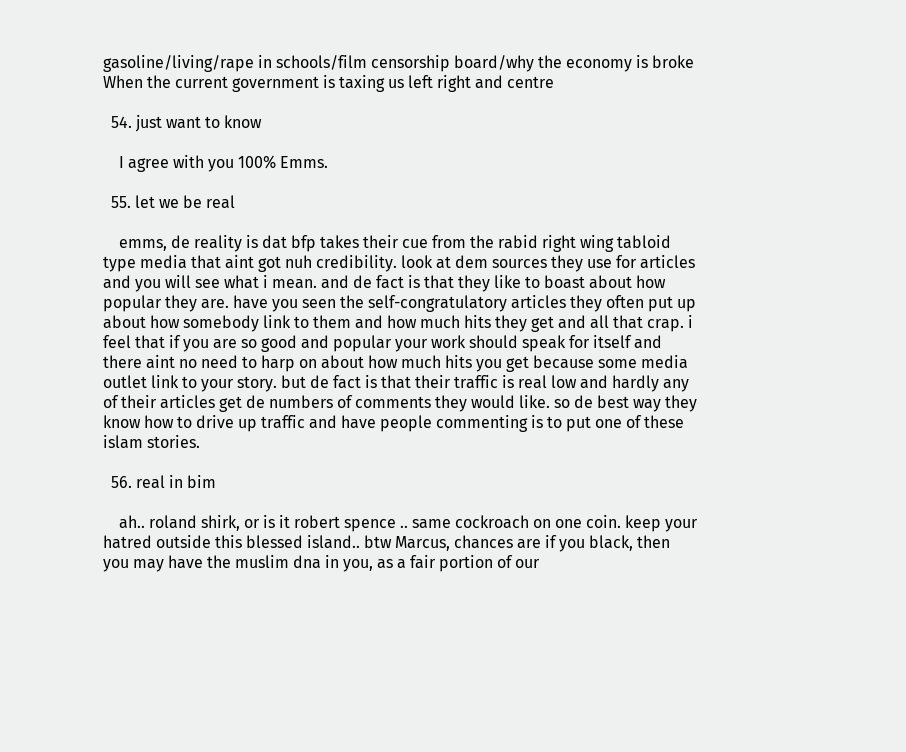gasoline/living/rape in schools/film censorship board/why the economy is broke When the current government is taxing us left right and centre

  54. just want to know

    I agree with you 100% Emms.

  55. let we be real

    emms, de reality is dat bfp takes their cue from the rabid right wing tabloid type media that aint got nuh credibility. look at dem sources they use for articles and you will see what i mean. and de fact is that they like to boast about how popular they are. have you seen the self-congratulatory articles they often put up about how somebody link to them and how much hits they get and all that crap. i feel that if you are so good and popular your work should speak for itself and there aint no need to harp on about how much hits you get because some media outlet link to your story. but de fact is that their traffic is real low and hardly any of their articles get de numbers of comments they would like. so de best way they know how to drive up traffic and have people commenting is to put one of these islam stories.

  56. real in bim

    ah.. roland shirk, or is it robert spence .. same cockroach on one coin. keep your hatred outside this blessed island.. btw Marcus, chances are if you black, then you may have the muslim dna in you, as a fair portion of our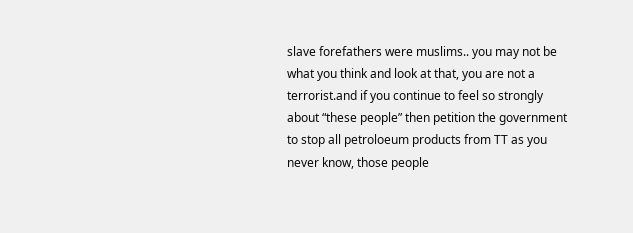slave forefathers were muslims.. you may not be what you think and look at that, you are not a terrorist.and if you continue to feel so strongly about “these people” then petition the government to stop all petroloeum products from TT as you never know, those people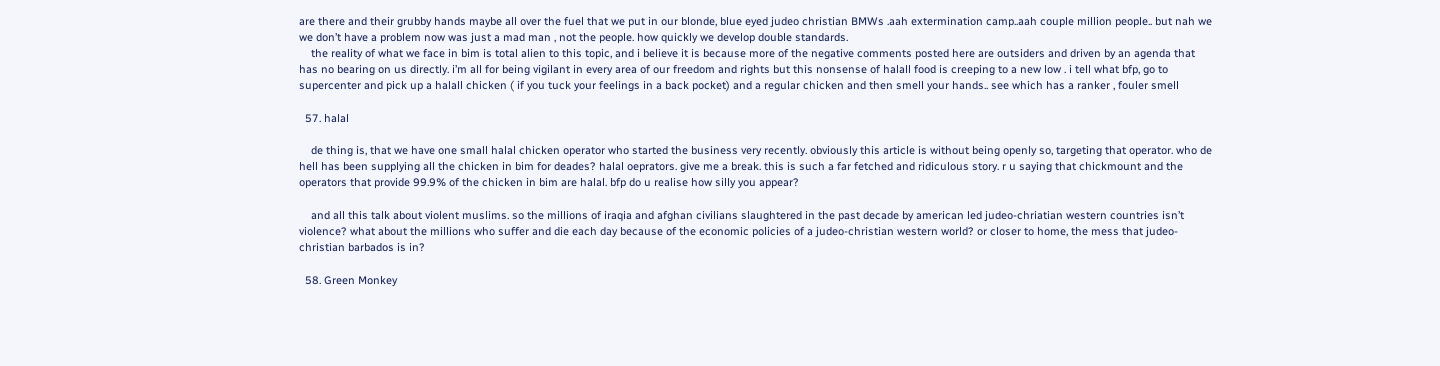are there and their grubby hands maybe all over the fuel that we put in our blonde, blue eyed judeo christian BMWs .aah extermination camp..aah couple million people.. but nah we we don’t have a problem now was just a mad man , not the people. how quickly we develop double standards.
    the reality of what we face in bim is total alien to this topic, and i believe it is because more of the negative comments posted here are outsiders and driven by an agenda that has no bearing on us directly. i’m all for being vigilant in every area of our freedom and rights but this nonsense of halall food is creeping to a new low . i tell what bfp, go to supercenter and pick up a halall chicken ( if you tuck your feelings in a back pocket) and a regular chicken and then smell your hands.. see which has a ranker , fouler smell

  57. halal

    de thing is, that we have one small halal chicken operator who started the business very recently. obviously this article is without being openly so, targeting that operator. who de hell has been supplying all the chicken in bim for deades? halal oeprators. give me a break. this is such a far fetched and ridiculous story. r u saying that chickmount and the operators that provide 99.9% of the chicken in bim are halal. bfp do u realise how silly you appear?

    and all this talk about violent muslims. so the millions of iraqia and afghan civilians slaughtered in the past decade by american led judeo-chriatian western countries isn’t violence? what about the millions who suffer and die each day because of the economic policies of a judeo-christian western world? or closer to home, the mess that judeo-christian barbados is in?

  58. Green Monkey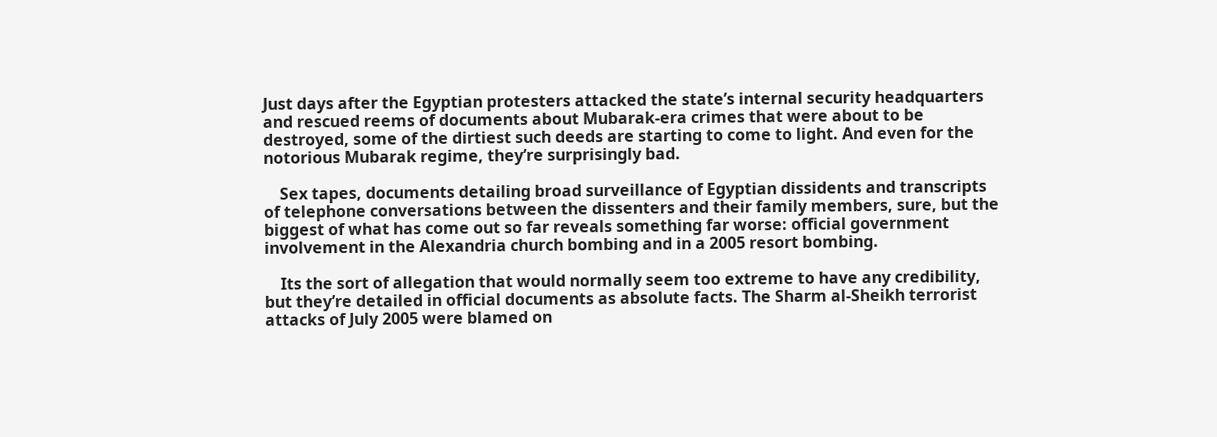Just days after the Egyptian protesters attacked the state’s internal security headquarters and rescued reems of documents about Mubarak-era crimes that were about to be destroyed, some of the dirtiest such deeds are starting to come to light. And even for the notorious Mubarak regime, they’re surprisingly bad.

    Sex tapes, documents detailing broad surveillance of Egyptian dissidents and transcripts of telephone conversations between the dissenters and their family members, sure, but the biggest of what has come out so far reveals something far worse: official government involvement in the Alexandria church bombing and in a 2005 resort bombing.

    Its the sort of allegation that would normally seem too extreme to have any credibility, but they’re detailed in official documents as absolute facts. The Sharm al-Sheikh terrorist attacks of July 2005 were blamed on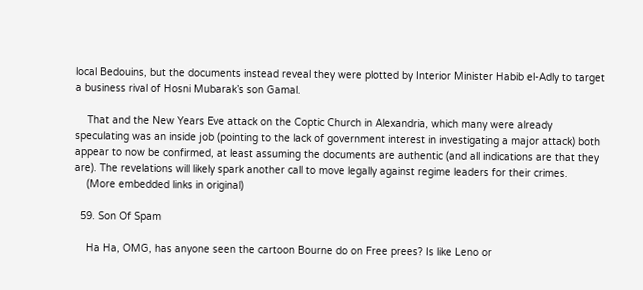local Bedouins, but the documents instead reveal they were plotted by Interior Minister Habib el-Adly to target a business rival of Hosni Mubarak’s son Gamal.

    That and the New Years Eve attack on the Coptic Church in Alexandria, which many were already speculating was an inside job (pointing to the lack of government interest in investigating a major attack) both appear to now be confirmed, at least assuming the documents are authentic (and all indications are that they are). The revelations will likely spark another call to move legally against regime leaders for their crimes.
    (More embedded links in original)

  59. Son Of Spam

    Ha Ha, OMG, has anyone seen the cartoon Bourne do on Free prees? Is like Leno or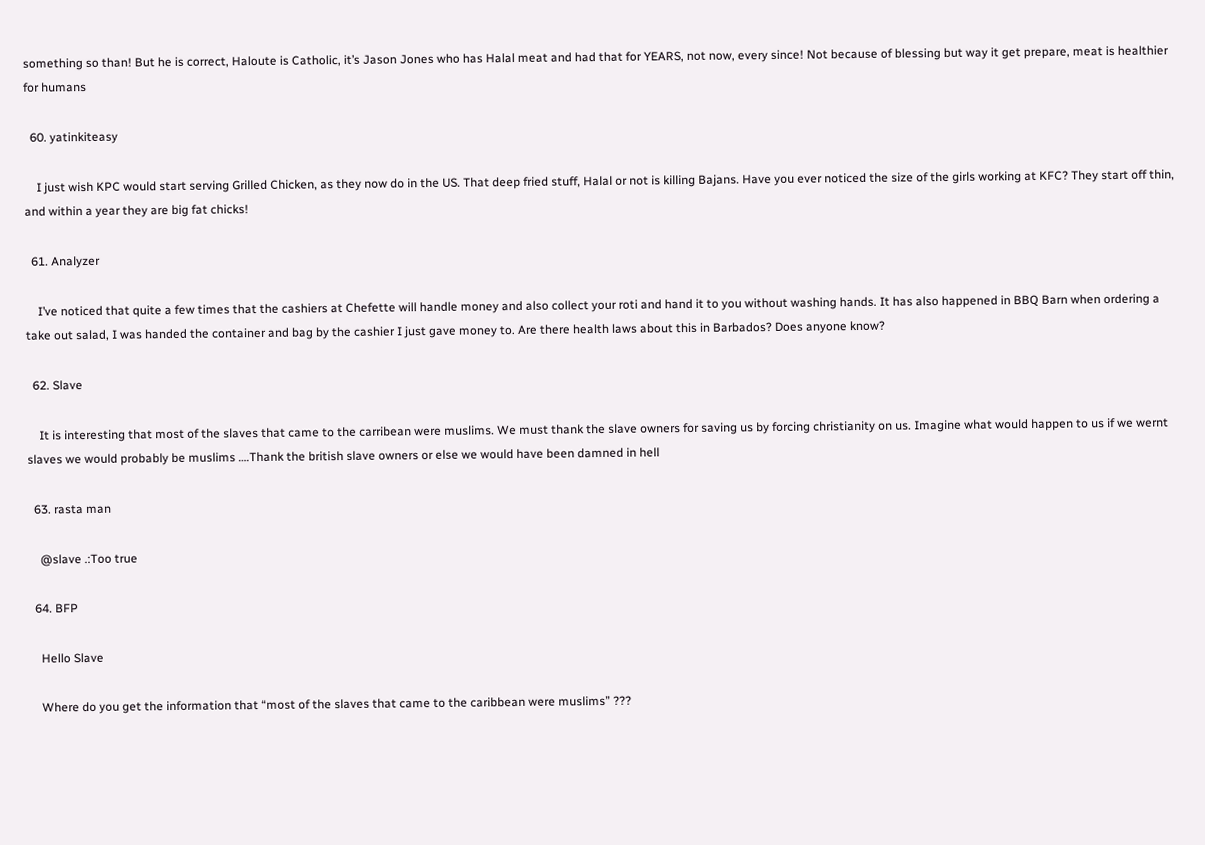something so than! But he is correct, Haloute is Catholic, it’s Jason Jones who has Halal meat and had that for YEARS, not now, every since! Not because of blessing but way it get prepare, meat is healthier for humans

  60. yatinkiteasy

    I just wish KPC would start serving Grilled Chicken, as they now do in the US. That deep fried stuff, Halal or not is killing Bajans. Have you ever noticed the size of the girls working at KFC? They start off thin, and within a year they are big fat chicks!

  61. Analyzer

    I’ve noticed that quite a few times that the cashiers at Chefette will handle money and also collect your roti and hand it to you without washing hands. It has also happened in BBQ Barn when ordering a take out salad, I was handed the container and bag by the cashier I just gave money to. Are there health laws about this in Barbados? Does anyone know?

  62. Slave

    It is interesting that most of the slaves that came to the carribean were muslims. We must thank the slave owners for saving us by forcing christianity on us. Imagine what would happen to us if we wernt slaves we would probably be muslims ….Thank the british slave owners or else we would have been damned in hell

  63. rasta man

    @slave .:Too true

  64. BFP

    Hello Slave

    Where do you get the information that “most of the slaves that came to the caribbean were muslims” ???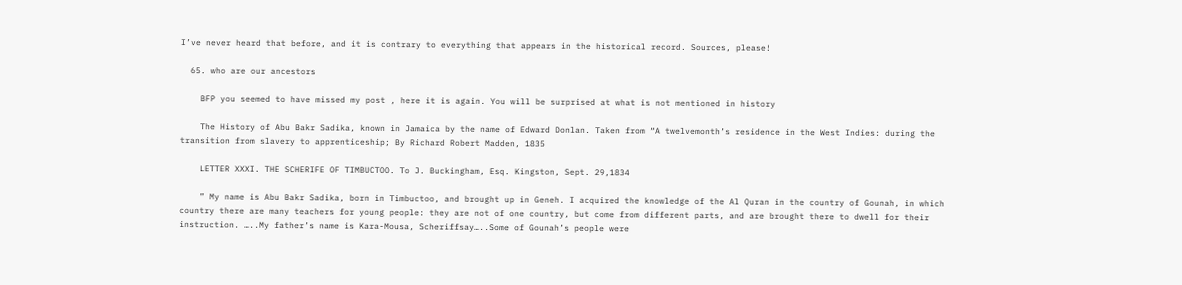I’ve never heard that before, and it is contrary to everything that appears in the historical record. Sources, please!

  65. who are our ancestors

    BFP you seemed to have missed my post , here it is again. You will be surprised at what is not mentioned in history

    The History of Abu Bakr Sadika, known in Jamaica by the name of Edward Donlan. Taken from “A twelvemonth’s residence in the West Indies: during the transition from slavery to apprenticeship; By Richard Robert Madden, 1835

    LETTER XXXI. THE SCHERIFE OF TIMBUCTOO. To J. Buckingham, Esq. Kingston, Sept. 29,1834

    ” My name is Abu Bakr Sadika, born in Timbuctoo, and brought up in Geneh. I acquired the knowledge of the Al Quran in the country of Gounah, in which country there are many teachers for young people: they are not of one country, but come from different parts, and are brought there to dwell for their instruction. …..My father’s name is Kara-Mousa, Scheriffsay…..Some of Gounah’s people were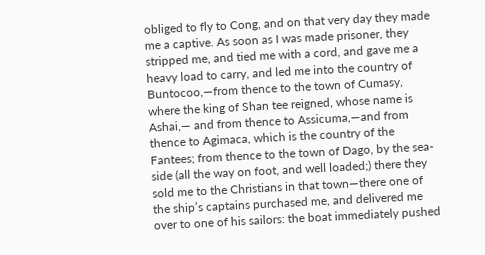obliged to fly to Cong, and on that very day they made me a captive. As soon as I was made prisoner, they stripped me, and tied me with a cord, and gave me a heavy load to carry, and led me into the country of Buntocoo,—from thence to the town of Cumasy, where the king of Shan tee reigned, whose name is Ashai,— and from thence to Assicuma,—and from thence to Agimaca, which is the country of the Fantees; from thence to the town of Dago, by the sea-side (all the way on foot, and well loaded;) there they sold me to the Christians in that town—there one of the ship’s captains purchased me, and delivered me over to one of his sailors: the boat immediately pushed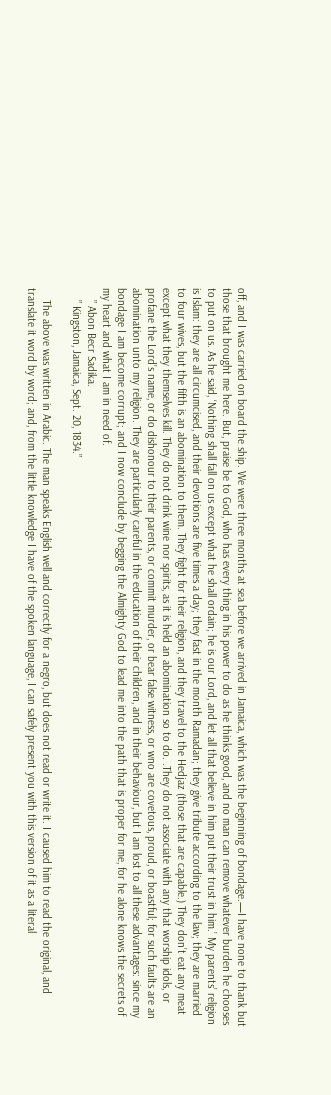off, and I was carried on board the ship. We were three months at sea before we arrived in Jamaica, which was the beginning of bondage.—I have none to thank but those that brought me here. But, praise be to God, who has every thing in his power to do as he thinks good, and no man can remove whatever burden he chooses to put on us. As he said, ‘Nothing shall fall on us except what he shall ordain; he is our Lord, and let all that believe in him put their trust in him.’ My parents’ religion is Islam: they are all circumcised, and their devotions are five times a day; they fast in the month Ramadan; they give tribute according to the law; they are married to four wives, but the fifth is an abomination to them. They fight for their religion, and they travel to the Hedjaz (those that are capable.) They don’t eat any meat except what they themselves kill. They do not drink wine nor spirits, as it is held an abomination so to do. .They do not associate with any that worship idols, or profane the Lord’s name, or do dishonour to their parents, or commit murder, or bear false witness, or wno are covetous, proud, or boastful; for such faults are an abomination unto my religion. They are particularly careful in the education of their children, and in their behaviour, but I am lost to all these advantages: since my bondage I am become corrupt; and I now conclude by begging the Almighty God to lead me into the path that is proper for me, for he alone knows the secrets of my heart and what I am in need of.
    ” Abon Becr Sadika.
    ” Kingston, Jamaica, Sept. 20, 1834.”

    The above was written in Arabic. The man speaks English well and correctly for a negro, but does not read or write it. I caused him to read the original, and translate it word by word; and, from the little knowledge I have of the spoken language, I can safely present you with this version of it as a literal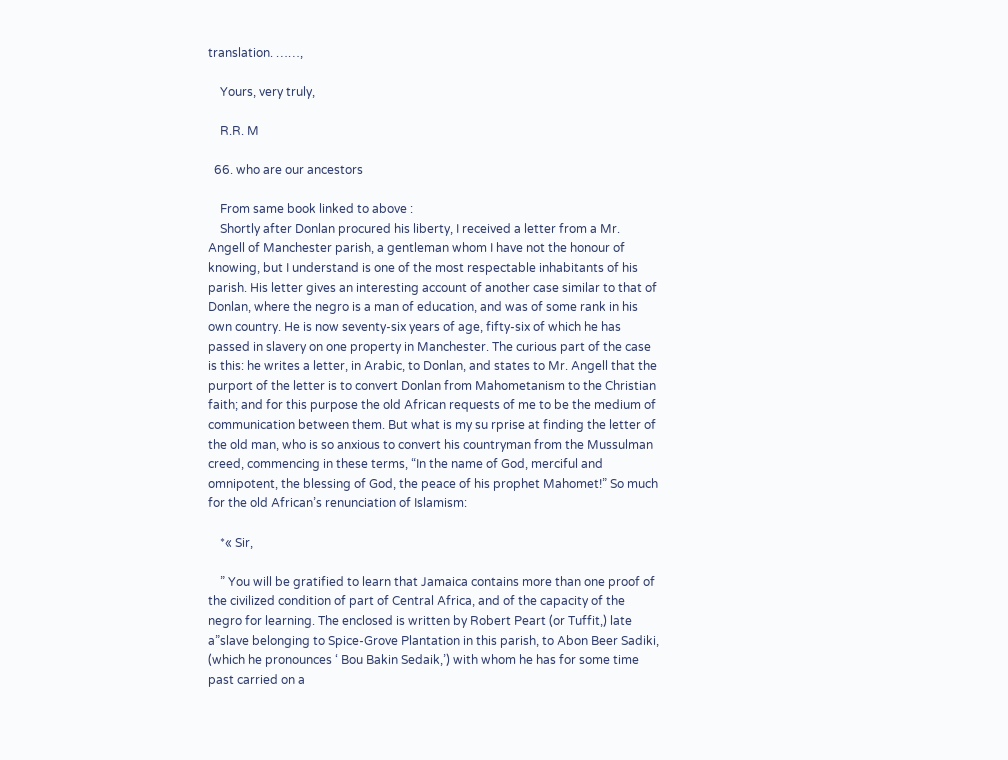translation. ……,

    Yours, very truly,

    R.R. M

  66. who are our ancestors

    From same book linked to above :
    Shortly after Donlan procured his liberty, I received a letter from a Mr. Angell of Manchester parish, a gentleman whom I have not the honour of knowing, but I understand is one of the most respectable inhabitants of his parish. His letter gives an interesting account of another case similar to that of Donlan, where the negro is a man of education, and was of some rank in his own country. He is now seventy-six years of age, fifty-six of which he has passed in slavery on one property in Manchester. The curious part of the case is this: he writes a letter, in Arabic, to Donlan, and states to Mr. Angell that the purport of the letter is to convert Donlan from Mahometanism to the Christian faith; and for this purpose the old African requests of me to be the medium of communication between them. But what is my su rprise at finding the letter of the old man, who is so anxious to convert his countryman from the Mussulman creed, commencing in these terms, “In the name of God, merciful and omnipotent, the blessing of God, the peace of his prophet Mahomet!” So much for the old African’s renunciation of Islamism:

    *« Sir,

    ” You will be gratified to learn that Jamaica contains more than one proof of the civilized condition of part of Central Africa, and of the capacity of the negro for learning. The enclosed is written by Robert Peart (or Tuffit,) late a”slave belonging to Spice-Grove Plantation in this parish, to Abon Beer Sadiki, (which he pronounces ‘ Bou Bakin Sedaik,’) with whom he has for some time past carried on a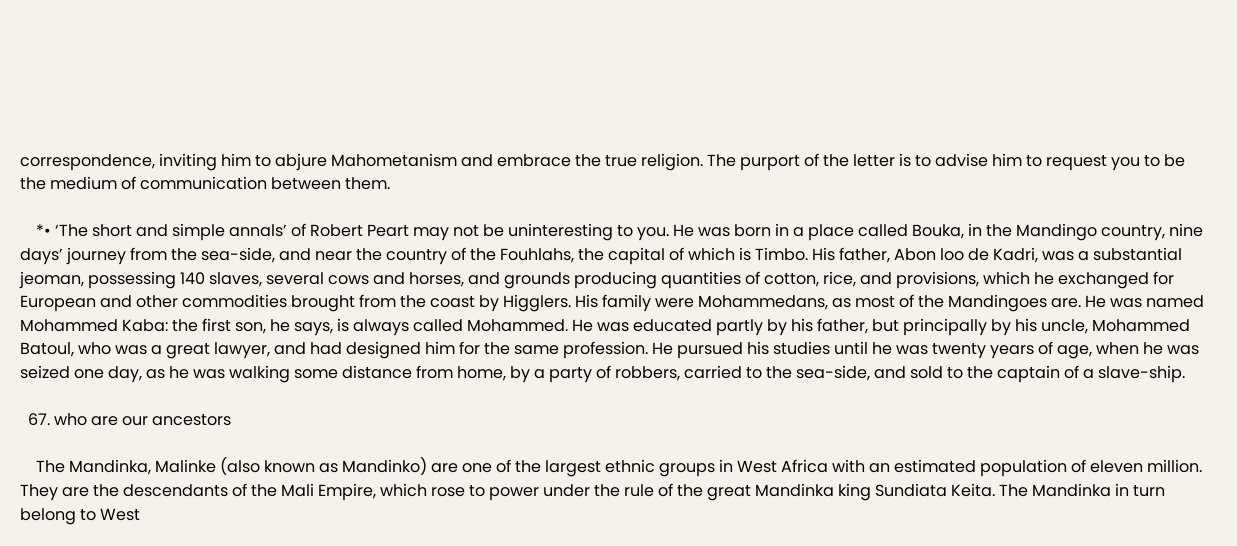correspondence, inviting him to abjure Mahometanism and embrace the true religion. The purport of the letter is to advise him to request you to be the medium of communication between them.

    *• ‘The short and simple annals’ of Robert Peart may not be uninteresting to you. He was born in a place called Bouka, in the Mandingo country, nine days’ journey from the sea-side, and near the country of the Fouhlahs, the capital of which is Timbo. His father, Abon loo de Kadri, was a substantial jeoman, possessing 140 slaves, several cows and horses, and grounds producing quantities of cotton, rice, and provisions, which he exchanged for European and other commodities brought from the coast by Higglers. His family were Mohammedans, as most of the Mandingoes are. He was named Mohammed Kaba: the first son, he says, is always called Mohammed. He was educated partly by his father, but principally by his uncle, Mohammed Batoul, who was a great lawyer, and had designed him for the same profession. He pursued his studies until he was twenty years of age, when he was seized one day, as he was walking some distance from home, by a party of robbers, carried to the sea-side, and sold to the captain of a slave-ship.

  67. who are our ancestors

    The Mandinka, Malinke (also known as Mandinko) are one of the largest ethnic groups in West Africa with an estimated population of eleven million. They are the descendants of the Mali Empire, which rose to power under the rule of the great Mandinka king Sundiata Keita. The Mandinka in turn belong to West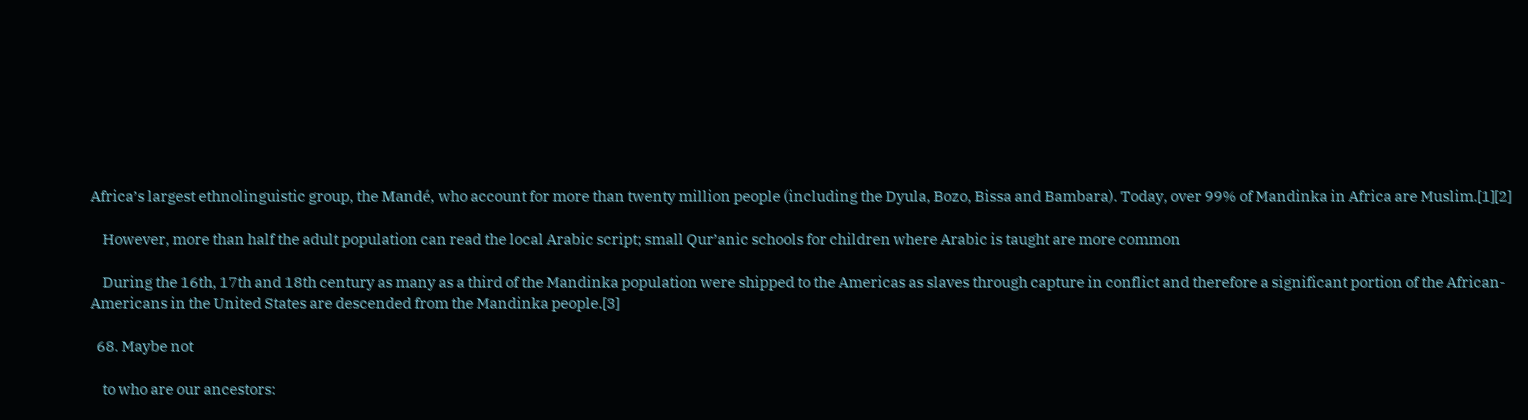Africa’s largest ethnolinguistic group, the Mandé, who account for more than twenty million people (including the Dyula, Bozo, Bissa and Bambara). Today, over 99% of Mandinka in Africa are Muslim.[1][2]

    However, more than half the adult population can read the local Arabic script; small Qur’anic schools for children where Arabic is taught are more common

    During the 16th, 17th and 18th century as many as a third of the Mandinka population were shipped to the Americas as slaves through capture in conflict and therefore a significant portion of the African-Americans in the United States are descended from the Mandinka people.[3]

  68. Maybe not

    to who are our ancestors: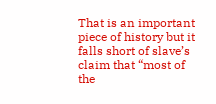That is an important piece of history but it falls short of slave’s claim that “most of the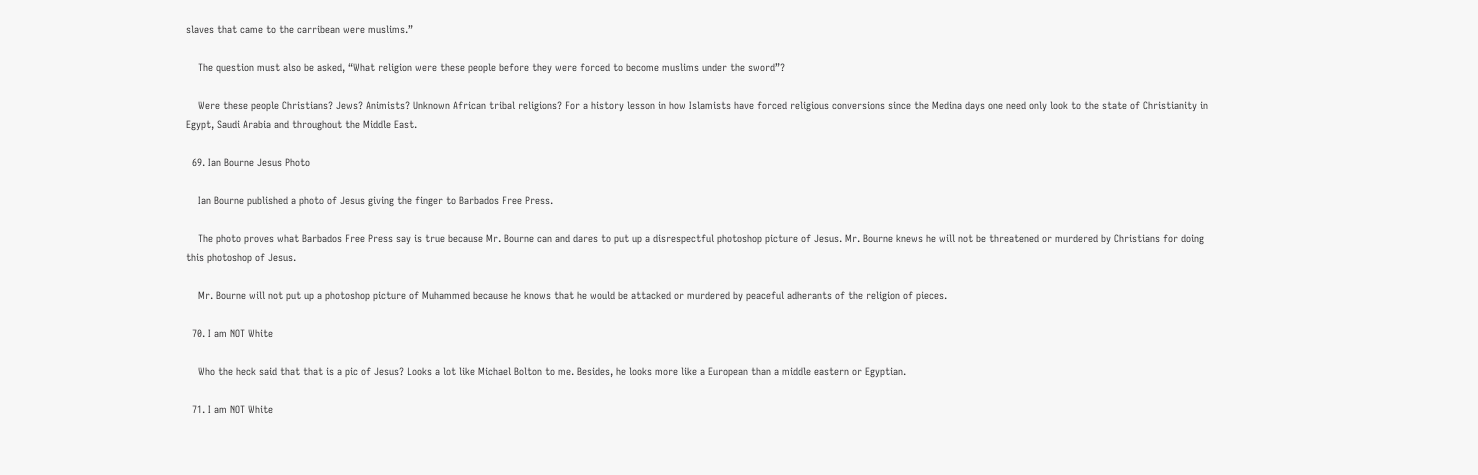slaves that came to the carribean were muslims.”

    The question must also be asked, “What religion were these people before they were forced to become muslims under the sword”?

    Were these people Christians? Jews? Animists? Unknown African tribal religions? For a history lesson in how Islamists have forced religious conversions since the Medina days one need only look to the state of Christianity in Egypt, Saudi Arabia and throughout the Middle East.

  69. Ian Bourne Jesus Photo

    Ian Bourne published a photo of Jesus giving the finger to Barbados Free Press.

    The photo proves what Barbados Free Press say is true because Mr. Bourne can and dares to put up a disrespectful photoshop picture of Jesus. Mr. Bourne knews he will not be threatened or murdered by Christians for doing this photoshop of Jesus.

    Mr. Bourne will not put up a photoshop picture of Muhammed because he knows that he would be attacked or murdered by peaceful adherants of the religion of pieces.

  70. I am NOT White

    Who the heck said that that is a pic of Jesus? Looks a lot like Michael Bolton to me. Besides, he looks more like a European than a middle eastern or Egyptian.

  71. I am NOT White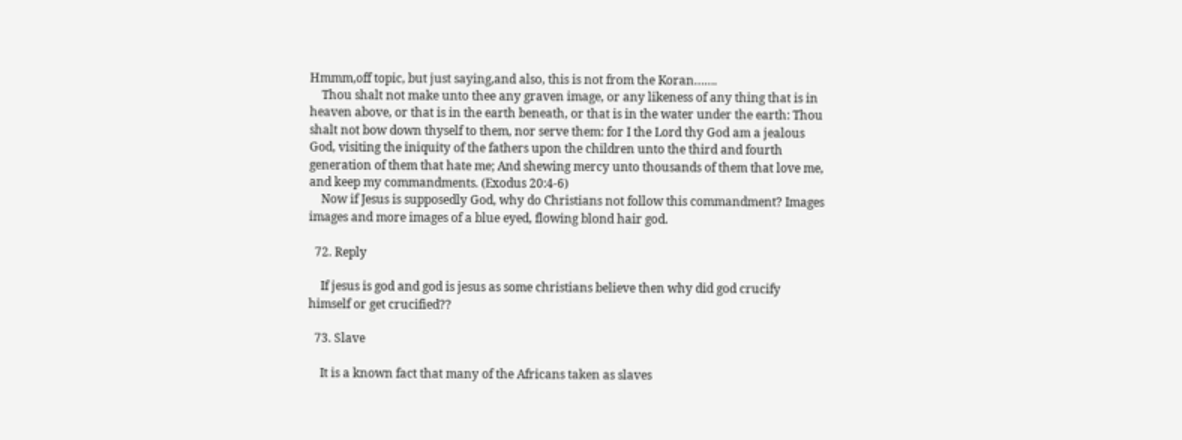Hmmm,off topic, but just saying,and also, this is not from the Koran…….
    Thou shalt not make unto thee any graven image, or any likeness of any thing that is in heaven above, or that is in the earth beneath, or that is in the water under the earth: Thou shalt not bow down thyself to them, nor serve them: for I the Lord thy God am a jealous God, visiting the iniquity of the fathers upon the children unto the third and fourth generation of them that hate me; And shewing mercy unto thousands of them that love me, and keep my commandments. (Exodus 20:4-6)
    Now if Jesus is supposedly God, why do Christians not follow this commandment? Images images and more images of a blue eyed, flowing blond hair god.

  72. Reply

    If jesus is god and god is jesus as some christians believe then why did god crucify himself or get crucified??

  73. Slave

    It is a known fact that many of the Africans taken as slaves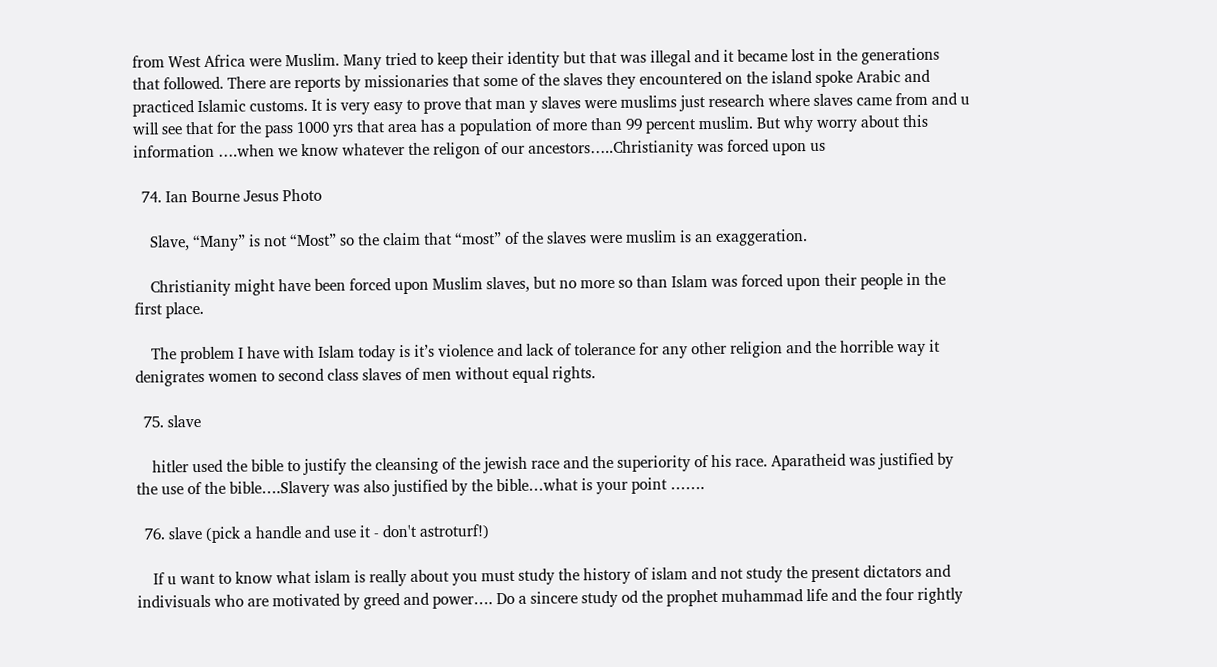from West Africa were Muslim. Many tried to keep their identity but that was illegal and it became lost in the generations that followed. There are reports by missionaries that some of the slaves they encountered on the island spoke Arabic and practiced Islamic customs. It is very easy to prove that man y slaves were muslims just research where slaves came from and u will see that for the pass 1000 yrs that area has a population of more than 99 percent muslim. But why worry about this information ….when we know whatever the religon of our ancestors…..Christianity was forced upon us

  74. Ian Bourne Jesus Photo

    Slave, “Many” is not “Most” so the claim that “most” of the slaves were muslim is an exaggeration.

    Christianity might have been forced upon Muslim slaves, but no more so than Islam was forced upon their people in the first place.

    The problem I have with Islam today is it’s violence and lack of tolerance for any other religion and the horrible way it denigrates women to second class slaves of men without equal rights.

  75. slave

    hitler used the bible to justify the cleansing of the jewish race and the superiority of his race. Aparatheid was justified by the use of the bible….Slavery was also justified by the bible…what is your point …….

  76. slave (pick a handle and use it - don't astroturf!)

    If u want to know what islam is really about you must study the history of islam and not study the present dictators and indivisuals who are motivated by greed and power…. Do a sincere study od the prophet muhammad life and the four rightly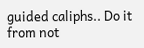guided caliphs.. Do it from not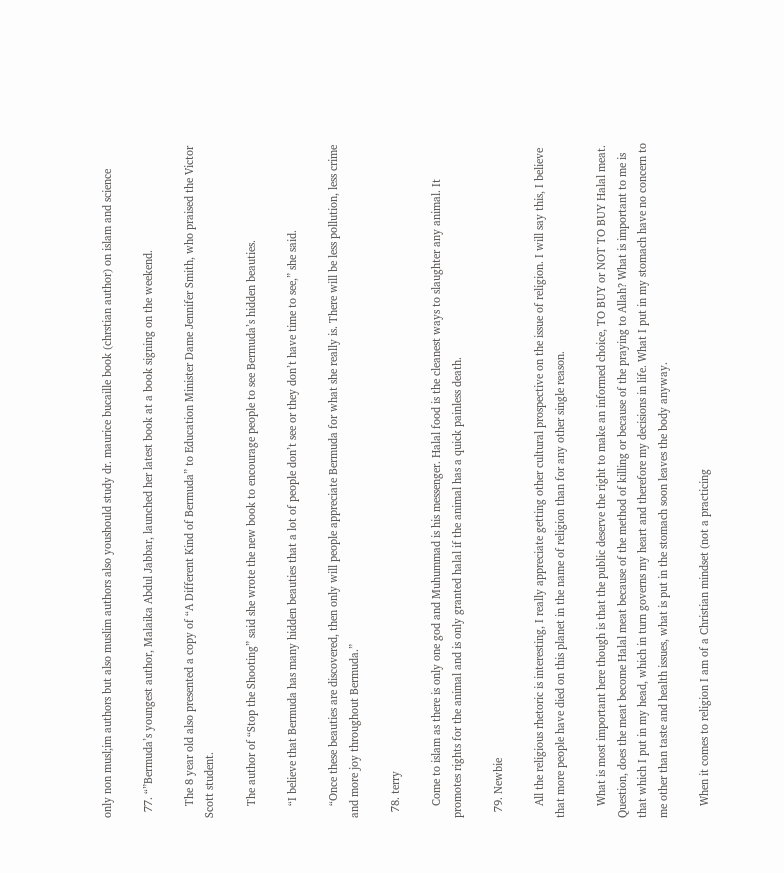only non musl;im authors but also muslim authors also youshould study dr. maurice bucaille book (chrstian author) on islam and science

  77. “”Bermuda’s youngest author, Malaika Abdul Jabbar, launched her latest book at a book signing on the weekend.

    The 8 year old also presented a copy of “A Different Kind of Bermuda” to Education Minister Dame Jennifer Smith, who praised the Victor Scott student.

    The author of “Stop the Shooting” said she wrote the new book to encourage people to see Bermuda’s hidden beauties.

    “I believe that Bermuda has many hidden beauties that a lot of people don’t see or they don’t have time to see,” she said.

    “Once these beauties are discovered, then only will people appreciate Bermuda for what she really is. There will be less pollution, less crime and more joy throughout Bermuda.”

  78. terry

    Come to islam as there is only one god and Muhummad is his messenger. Halal food is the cleanest ways to slaughter any animal. It promotes rights for the animal and is only granted halal if the animal has a quick painless death.

  79. Newbie

    All the religious rhetoric is interesting, I really appreciate getting other cultural prospective on the issue of religion. I will say this, I believe that more people have died on this planet in the name of religion than for any other single reason.

    What is most important here though is that the public deserve the right to make an informed choice, TO BUY or NOT TO BUY Halal meat. Question, does the meat become Halal meat because of the method of killing or because of the praying to Allah? What is important to me is that which I put in my head, which in turn governs my heart and therefore my decisions in life. What I put in my stomach have no concern to me other than taste and health issues, what is put in the stomach soon leaves the body anyway.

    When it comes to religion I am of a Christian mindset (not a practicing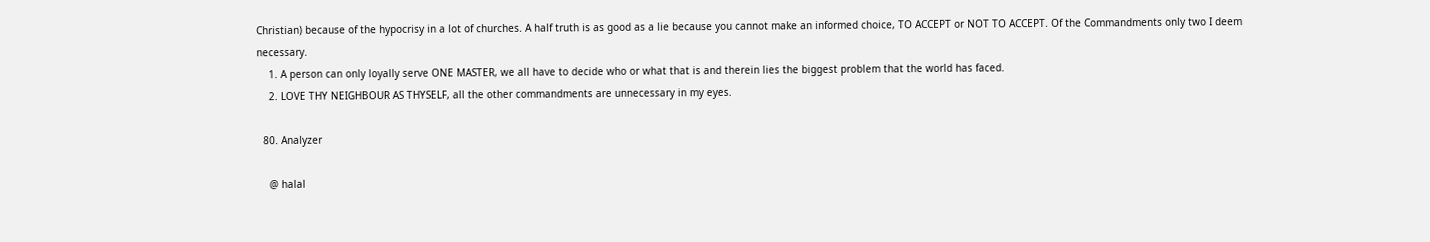Christian) because of the hypocrisy in a lot of churches. A half truth is as good as a lie because you cannot make an informed choice, TO ACCEPT or NOT TO ACCEPT. Of the Commandments only two I deem necessary.
    1. A person can only loyally serve ONE MASTER, we all have to decide who or what that is and therein lies the biggest problem that the world has faced.
    2. LOVE THY NEIGHBOUR AS THYSELF, all the other commandments are unnecessary in my eyes.

  80. Analyzer

    @ halal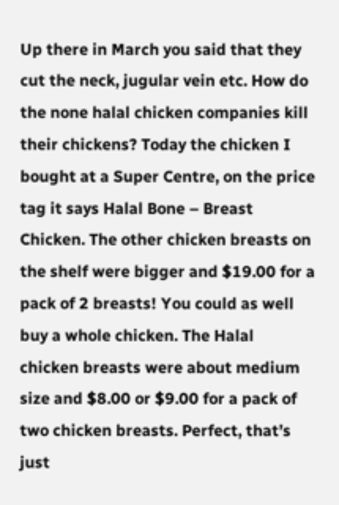Up there in March you said that they cut the neck, jugular vein etc. How do the none halal chicken companies kill their chickens? Today the chicken I bought at a Super Centre, on the price tag it says Halal Bone – Breast Chicken. The other chicken breasts on the shelf were bigger and $19.00 for a pack of 2 breasts! You could as well buy a whole chicken. The Halal chicken breasts were about medium size and $8.00 or $9.00 for a pack of two chicken breasts. Perfect, that’s just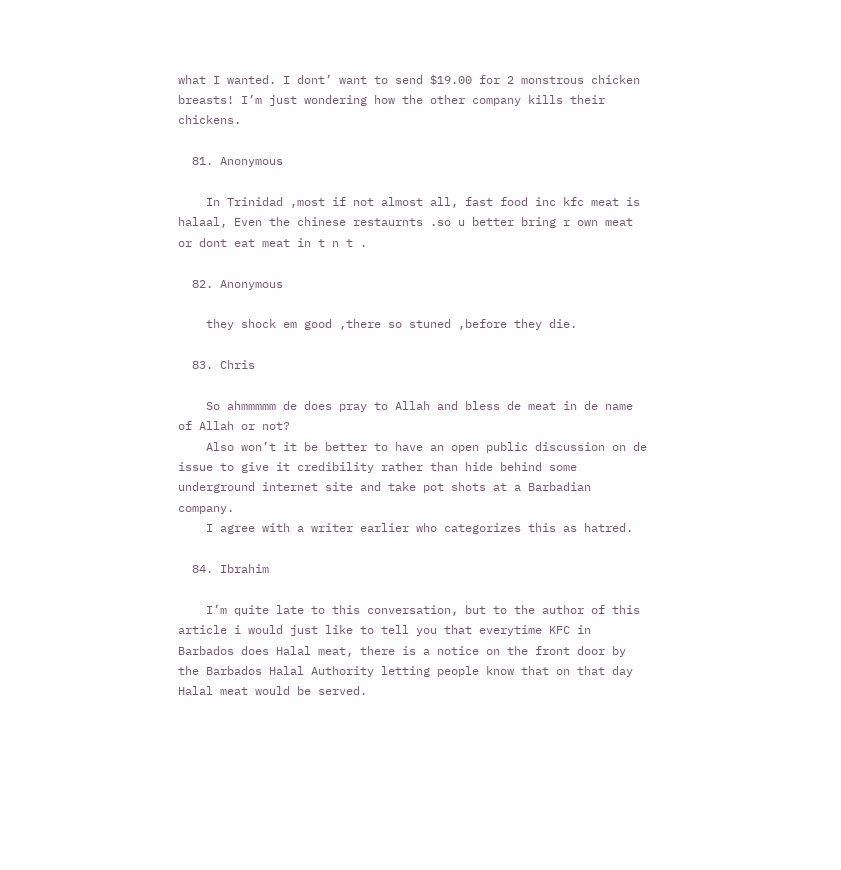what I wanted. I dont’ want to send $19.00 for 2 monstrous chicken breasts! I’m just wondering how the other company kills their chickens.

  81. Anonymous

    In Trinidad ,most if not almost all, fast food inc kfc meat is halaal, Even the chinese restaurnts .so u better bring r own meat or dont eat meat in t n t .

  82. Anonymous

    they shock em good ,there so stuned ,before they die.

  83. Chris

    So ahmmmmm de does pray to Allah and bless de meat in de name of Allah or not?
    Also won’t it be better to have an open public discussion on de issue to give it credibility rather than hide behind some underground internet site and take pot shots at a Barbadian company.
    I agree with a writer earlier who categorizes this as hatred.

  84. Ibrahim

    I’m quite late to this conversation, but to the author of this article i would just like to tell you that everytime KFC in Barbados does Halal meat, there is a notice on the front door by the Barbados Halal Authority letting people know that on that day Halal meat would be served.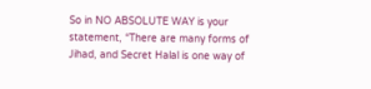So in NO ABSOLUTE WAY is your statement, “There are many forms of Jihad, and Secret Halal is one way of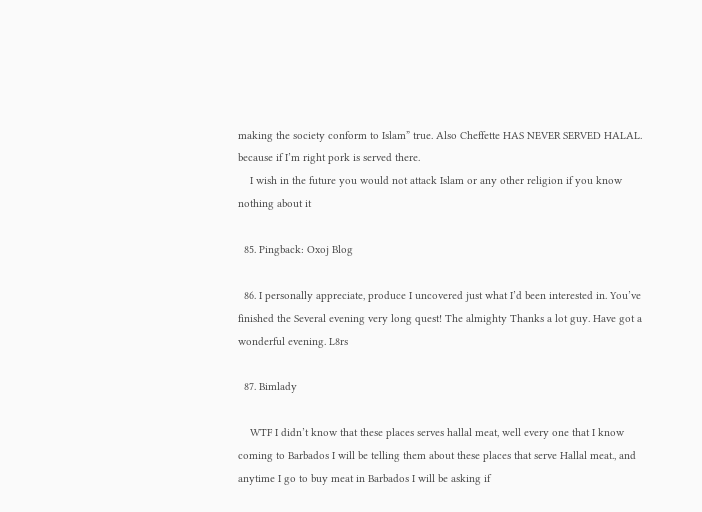making the society conform to Islam” true. Also Cheffette HAS NEVER SERVED HALAL. because if I’m right pork is served there.
    I wish in the future you would not attack Islam or any other religion if you know nothing about it

  85. Pingback: Oxoj Blog

  86. I personally appreciate, produce I uncovered just what I’d been interested in. You’ve finished the Several evening very long quest! The almighty Thanks a lot guy. Have got a wonderful evening. L8rs

  87. Bimlady

    WTF I didn’t know that these places serves hallal meat, well every one that I know coming to Barbados I will be telling them about these places that serve Hallal meat., and anytime I go to buy meat in Barbados I will be asking if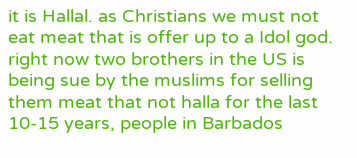it is Hallal. as Christians we must not eat meat that is offer up to a Idol god. right now two brothers in the US is being sue by the muslims for selling them meat that not halla for the last 10-15 years, people in Barbados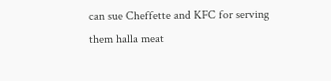can sue Cheffette and KFC for serving them halla meat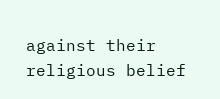against their religious belief